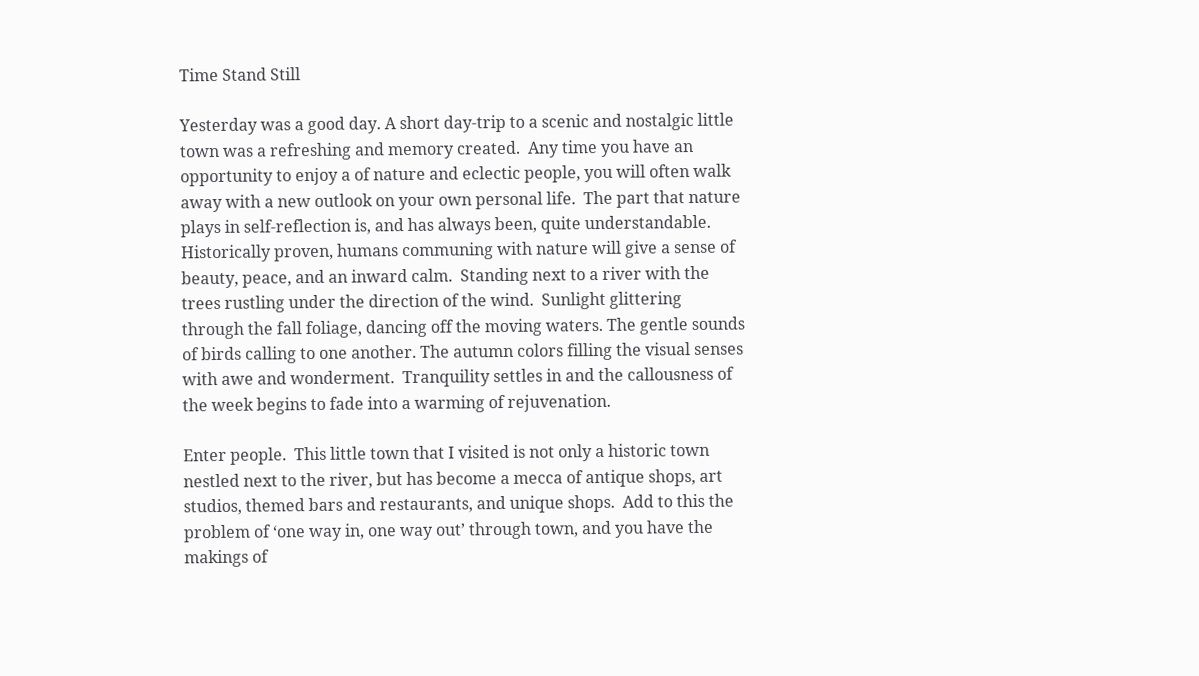Time Stand Still

Yesterday was a good day. A short day-trip to a scenic and nostalgic little town was a refreshing and memory created.  Any time you have an opportunity to enjoy a of nature and eclectic people, you will often walk away with a new outlook on your own personal life.  The part that nature plays in self-reflection is, and has always been, quite understandable.  Historically proven, humans communing with nature will give a sense of beauty, peace, and an inward calm.  Standing next to a river with the trees rustling under the direction of the wind.  Sunlight glittering through the fall foliage, dancing off the moving waters. The gentle sounds of birds calling to one another. The autumn colors filling the visual senses with awe and wonderment.  Tranquility settles in and the callousness of the week begins to fade into a warming of rejuvenation.

Enter people.  This little town that I visited is not only a historic town nestled next to the river, but has become a mecca of antique shops, art studios, themed bars and restaurants, and unique shops.  Add to this the problem of ‘one way in, one way out’ through town, and you have the makings of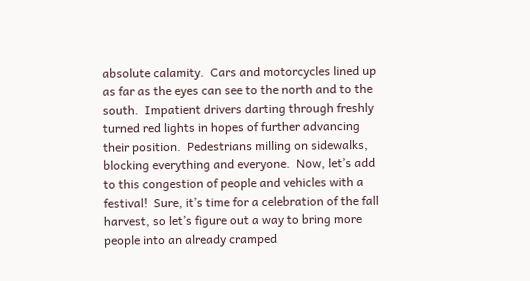absolute calamity.  Cars and motorcycles lined up as far as the eyes can see to the north and to the south.  Impatient drivers darting through freshly turned red lights in hopes of further advancing their position.  Pedestrians milling on sidewalks, blocking everything and everyone.  Now, let’s add to this congestion of people and vehicles with a festival!  Sure, it’s time for a celebration of the fall harvest, so let’s figure out a way to bring more people into an already cramped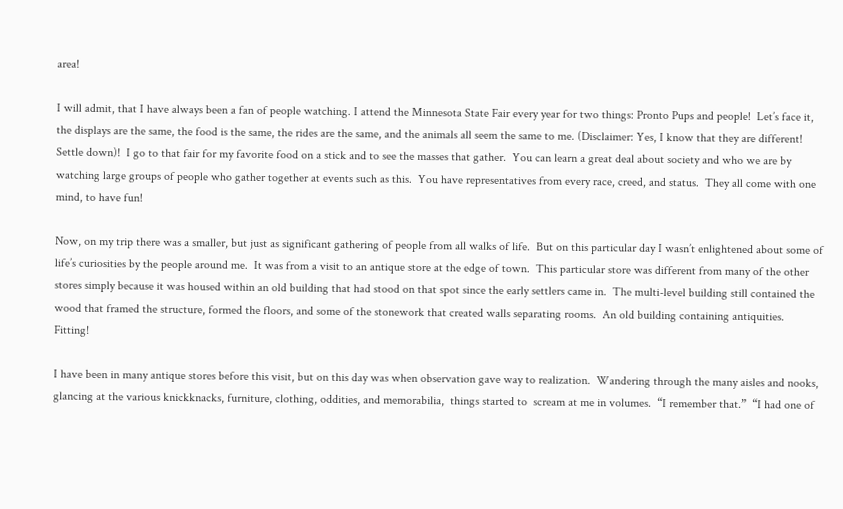area!

I will admit, that I have always been a fan of people watching. I attend the Minnesota State Fair every year for two things: Pronto Pups and people!  Let’s face it, the displays are the same, the food is the same, the rides are the same, and the animals all seem the same to me. (Disclaimer: Yes, I know that they are different! Settle down)!  I go to that fair for my favorite food on a stick and to see the masses that gather.  You can learn a great deal about society and who we are by watching large groups of people who gather together at events such as this.  You have representatives from every race, creed, and status.  They all come with one mind, to have fun!

Now, on my trip there was a smaller, but just as significant gathering of people from all walks of life.  But on this particular day I wasn’t enlightened about some of life’s curiosities by the people around me.  It was from a visit to an antique store at the edge of town.  This particular store was different from many of the other stores simply because it was housed within an old building that had stood on that spot since the early settlers came in.  The multi-level building still contained the wood that framed the structure, formed the floors, and some of the stonework that created walls separating rooms.  An old building containing antiquities.  Fitting!

I have been in many antique stores before this visit, but on this day was when observation gave way to realization.  Wandering through the many aisles and nooks, glancing at the various knickknacks, furniture, clothing, oddities, and memorabilia,  things started to  scream at me in volumes.  “I remember that.”  “I had one of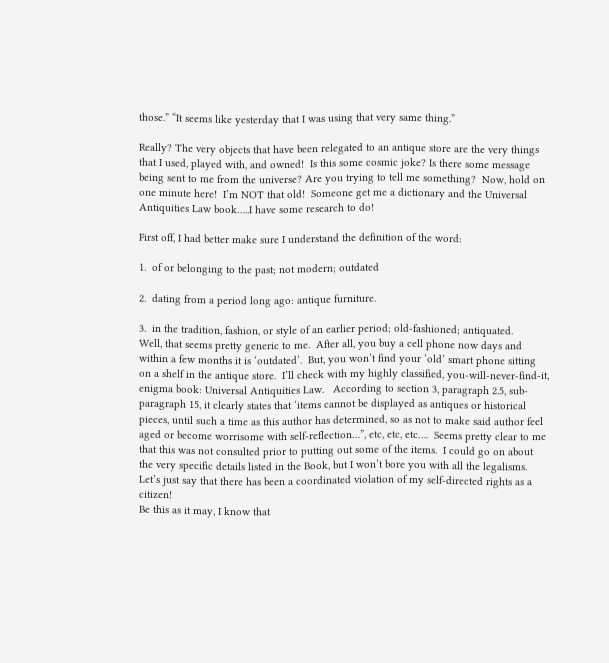those.” “It seems like yesterday that I was using that very same thing.”

Really? The very objects that have been relegated to an antique store are the very things that I used, played with, and owned!  Is this some cosmic joke? Is there some message being sent to me from the universe? Are you trying to tell me something?  Now, hold on one minute here!  I’m NOT that old!  Someone get me a dictionary and the Universal Antiquities Law book…..I have some research to do!

First off, I had better make sure I understand the definition of the word:

1.  of or belonging to the past; not modern; outdated

2.  dating from a period long ago: antique furniture.

3.  in the tradition, fashion, or style of an earlier period; old-fashioned; antiquated.
Well, that seems pretty generic to me.  After all, you buy a cell phone now days and within a few months it is ‘outdated’.  But, you won’t find your ‘old’ smart phone sitting on a shelf in the antique store.  I’ll check with my highly classified, you-will-never-find-it, enigma book: Universal Antiquities Law.   According to section 3, paragraph 2.5, sub-paragraph 15, it clearly states that ‘items cannot be displayed as antiques or historical pieces, until such a time as this author has determined, so as not to make said author feel aged or become worrisome with self-reflection…”, etc, etc, etc….  Seems pretty clear to me that this was not consulted prior to putting out some of the items.  I could go on about the very specific details listed in the Book, but I won’t bore you with all the legalisms.  Let’s just say that there has been a coordinated violation of my self-directed rights as a citizen!
Be this as it may, I know that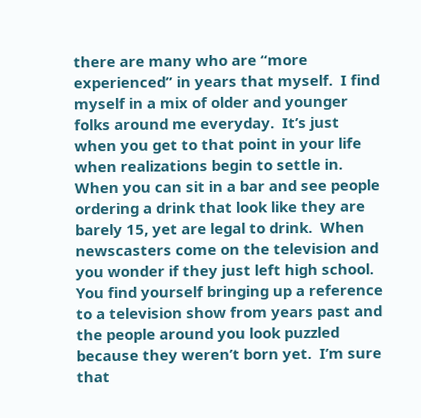there are many who are “more experienced” in years that myself.  I find myself in a mix of older and younger folks around me everyday.  It’s just when you get to that point in your life when realizations begin to settle in.  When you can sit in a bar and see people ordering a drink that look like they are barely 15, yet are legal to drink.  When newscasters come on the television and you wonder if they just left high school.  You find yourself bringing up a reference to a television show from years past and the people around you look puzzled because they weren’t born yet.  I’m sure that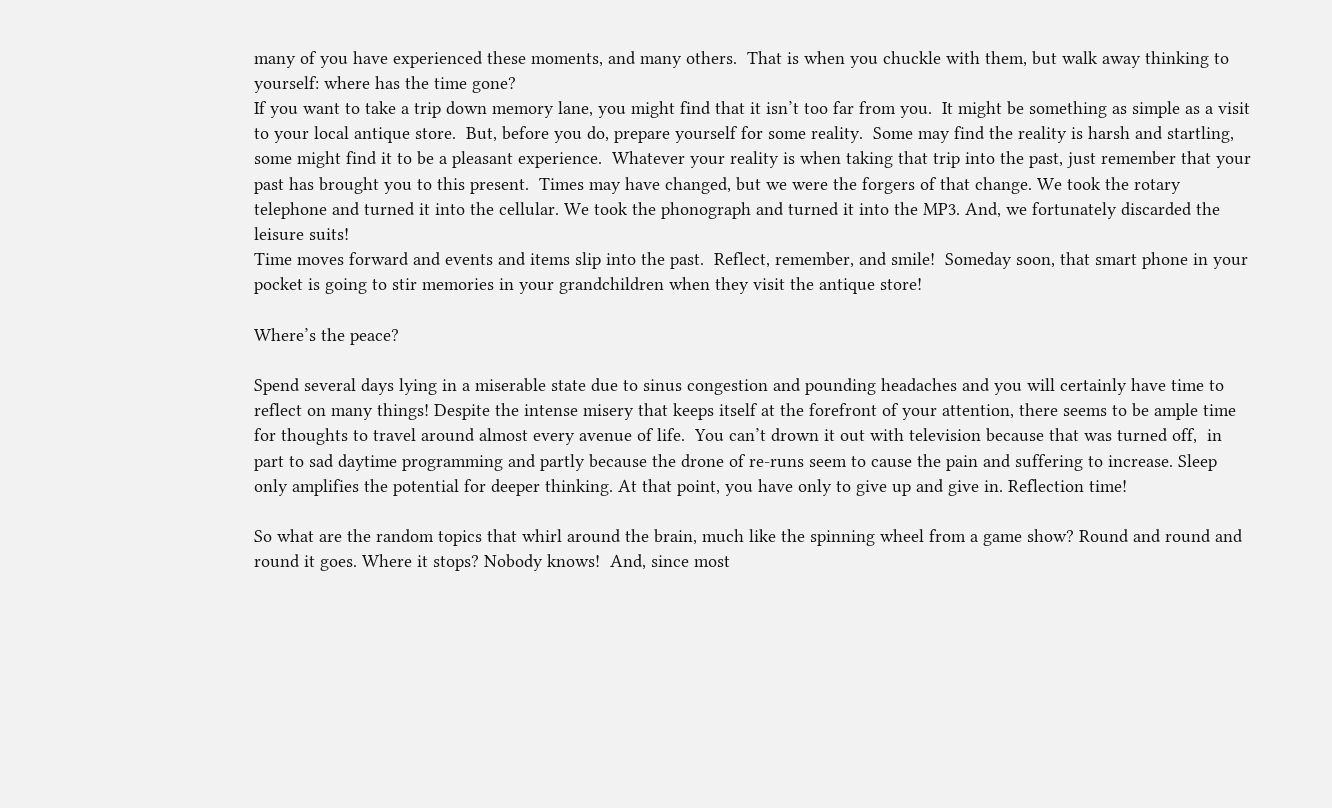many of you have experienced these moments, and many others.  That is when you chuckle with them, but walk away thinking to yourself: where has the time gone?
If you want to take a trip down memory lane, you might find that it isn’t too far from you.  It might be something as simple as a visit to your local antique store.  But, before you do, prepare yourself for some reality.  Some may find the reality is harsh and startling, some might find it to be a pleasant experience.  Whatever your reality is when taking that trip into the past, just remember that your past has brought you to this present.  Times may have changed, but we were the forgers of that change. We took the rotary telephone and turned it into the cellular. We took the phonograph and turned it into the MP3. And, we fortunately discarded the leisure suits!
Time moves forward and events and items slip into the past.  Reflect, remember, and smile!  Someday soon, that smart phone in your pocket is going to stir memories in your grandchildren when they visit the antique store!

Where’s the peace?

Spend several days lying in a miserable state due to sinus congestion and pounding headaches and you will certainly have time to reflect on many things! Despite the intense misery that keeps itself at the forefront of your attention, there seems to be ample time for thoughts to travel around almost every avenue of life.  You can’t drown it out with television because that was turned off,  in part to sad daytime programming and partly because the drone of re-runs seem to cause the pain and suffering to increase. Sleep only amplifies the potential for deeper thinking. At that point, you have only to give up and give in. Reflection time!

So what are the random topics that whirl around the brain, much like the spinning wheel from a game show? Round and round and round it goes. Where it stops? Nobody knows!  And, since most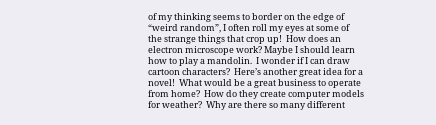of my thinking seems to border on the edge of “weird random”, I often roll my eyes at some of the strange things that crop up!  How does an electron microscope work? Maybe I should learn how to play a mandolin.  I wonder if I can draw cartoon characters?  Here’s another great idea for a novel!  What would be a great business to operate from home?  How do they create computer models for weather?  Why are there so many different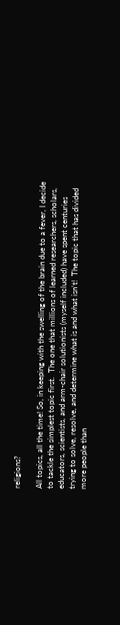religions?

All topics, all the time! So, in keeping with the swelling of the brain due to a fever, I decide to tackle the simplest topic first.  The one that millions of learned researchers, scholars, educators, scientists, and arm-chair solutionists (myself included) have spent centuries trying to solve, resolve, and determine what is and what isn’t!  The topic that has divided more people than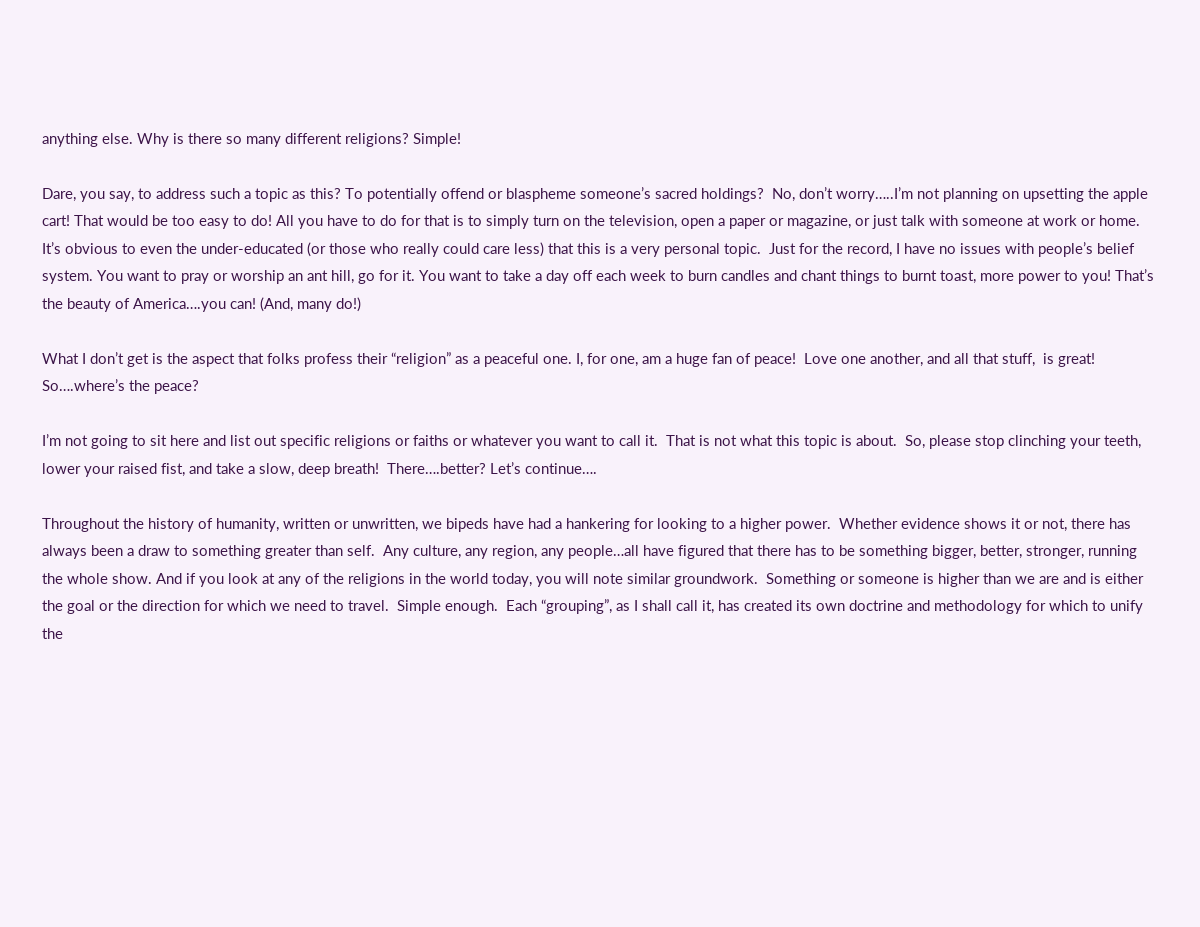anything else. Why is there so many different religions? Simple!

Dare, you say, to address such a topic as this? To potentially offend or blaspheme someone’s sacred holdings?  No, don’t worry…..I’m not planning on upsetting the apple cart! That would be too easy to do! All you have to do for that is to simply turn on the television, open a paper or magazine, or just talk with someone at work or home.  It’s obvious to even the under-educated (or those who really could care less) that this is a very personal topic.  Just for the record, I have no issues with people’s belief system. You want to pray or worship an ant hill, go for it. You want to take a day off each week to burn candles and chant things to burnt toast, more power to you! That’s the beauty of America….you can! (And, many do!)

What I don’t get is the aspect that folks profess their “religion” as a peaceful one. I, for one, am a huge fan of peace!  Love one another, and all that stuff,  is great! So….where’s the peace?

I’m not going to sit here and list out specific religions or faiths or whatever you want to call it.  That is not what this topic is about.  So, please stop clinching your teeth, lower your raised fist, and take a slow, deep breath!  There….better? Let’s continue….

Throughout the history of humanity, written or unwritten, we bipeds have had a hankering for looking to a higher power.  Whether evidence shows it or not, there has always been a draw to something greater than self.  Any culture, any region, any people…all have figured that there has to be something bigger, better, stronger, running the whole show. And if you look at any of the religions in the world today, you will note similar groundwork.  Something or someone is higher than we are and is either the goal or the direction for which we need to travel.  Simple enough.  Each “grouping”, as I shall call it, has created its own doctrine and methodology for which to unify the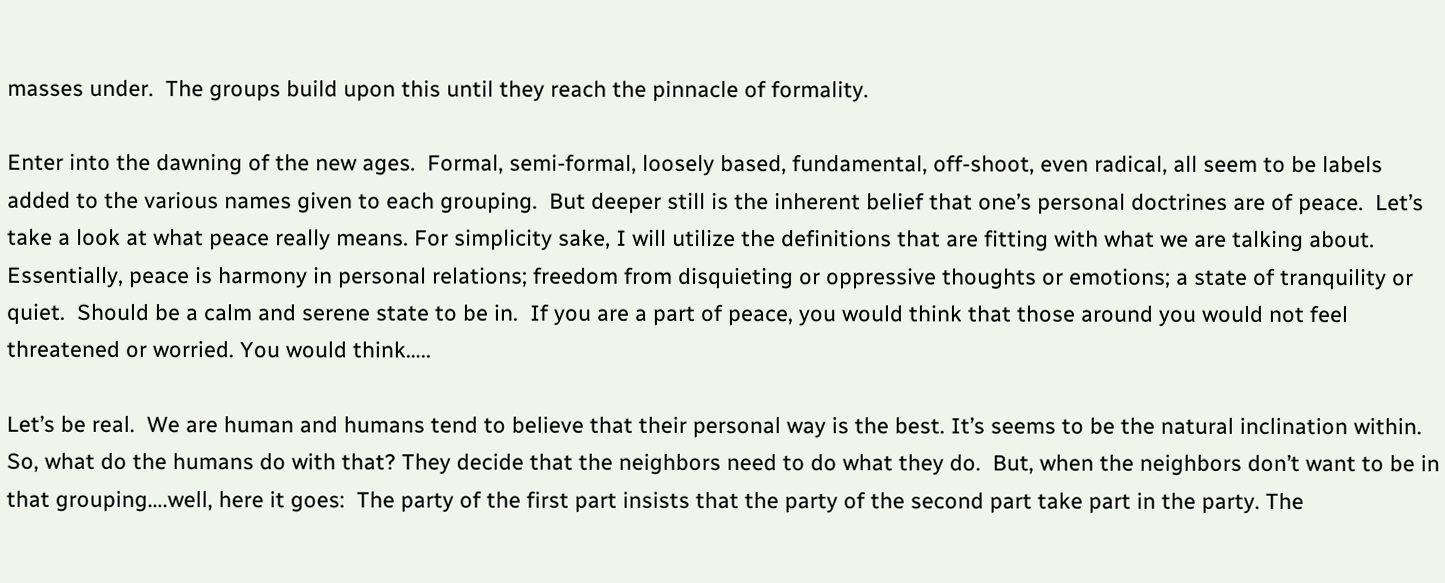masses under.  The groups build upon this until they reach the pinnacle of formality.

Enter into the dawning of the new ages.  Formal, semi-formal, loosely based, fundamental, off-shoot, even radical, all seem to be labels added to the various names given to each grouping.  But deeper still is the inherent belief that one’s personal doctrines are of peace.  Let’s take a look at what peace really means. For simplicity sake, I will utilize the definitions that are fitting with what we are talking about.  Essentially, peace is harmony in personal relations; freedom from disquieting or oppressive thoughts or emotions; a state of tranquility or quiet.  Should be a calm and serene state to be in.  If you are a part of peace, you would think that those around you would not feel threatened or worried. You would think…..

Let’s be real.  We are human and humans tend to believe that their personal way is the best. It’s seems to be the natural inclination within. So, what do the humans do with that? They decide that the neighbors need to do what they do.  But, when the neighbors don’t want to be in that grouping….well, here it goes:  The party of the first part insists that the party of the second part take part in the party. The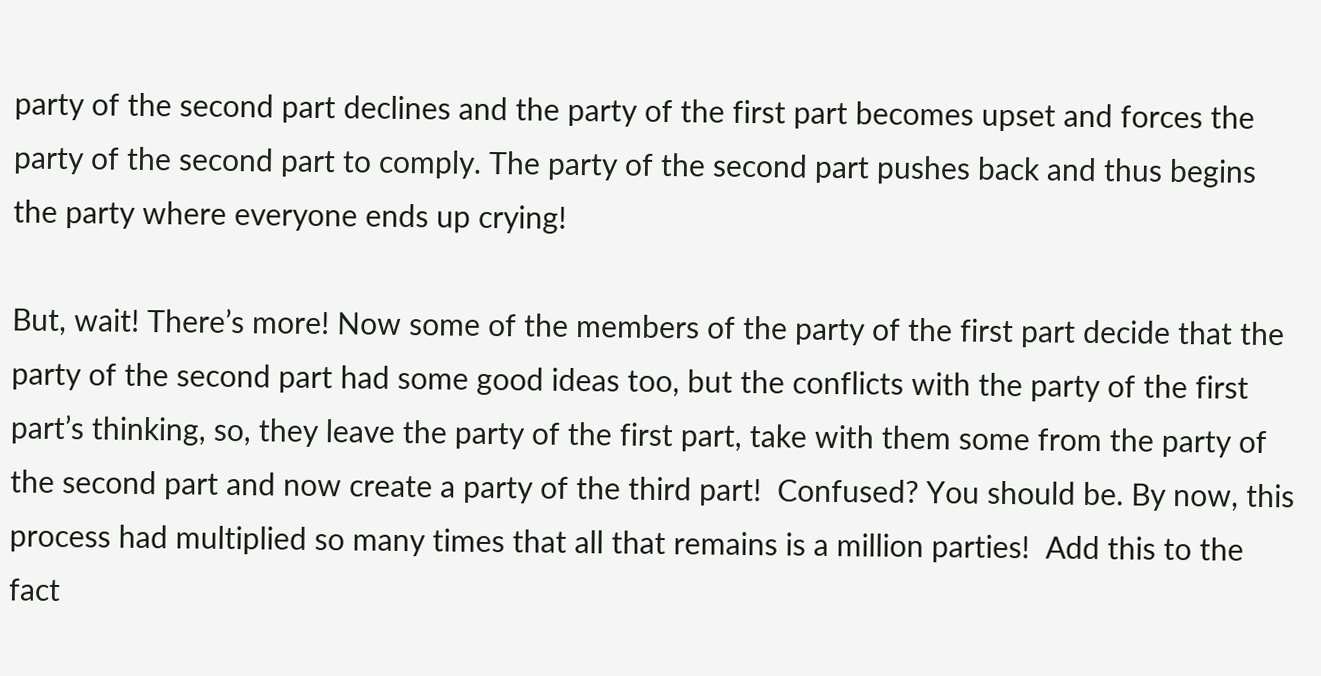party of the second part declines and the party of the first part becomes upset and forces the party of the second part to comply. The party of the second part pushes back and thus begins the party where everyone ends up crying!

But, wait! There’s more! Now some of the members of the party of the first part decide that the party of the second part had some good ideas too, but the conflicts with the party of the first part’s thinking, so, they leave the party of the first part, take with them some from the party of the second part and now create a party of the third part!  Confused? You should be. By now, this process had multiplied so many times that all that remains is a million parties!  Add this to the fact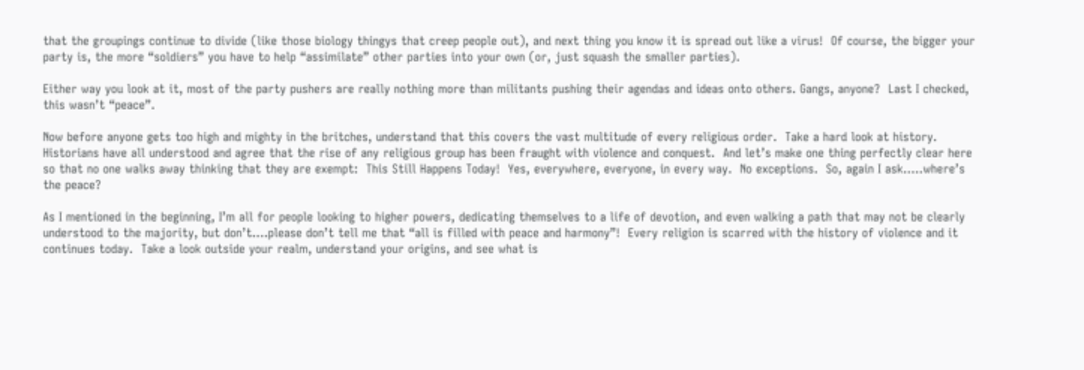that the groupings continue to divide (like those biology thingys that creep people out), and next thing you know it is spread out like a virus!  Of course, the bigger your party is, the more “soldiers” you have to help “assimilate” other parties into your own (or, just squash the smaller parties).

Either way you look at it, most of the party pushers are really nothing more than militants pushing their agendas and ideas onto others. Gangs, anyone?  Last I checked, this wasn’t “peace”.

Now before anyone gets too high and mighty in the britches, understand that this covers the vast multitude of every religious order.  Take a hard look at history.  Historians have all understood and agree that the rise of any religious group has been fraught with violence and conquest.  And let’s make one thing perfectly clear here so that no one walks away thinking that they are exempt:  This Still Happens Today!  Yes, everywhere, everyone, in every way.  No exceptions.  So, again I ask…..where’s the peace?

As I mentioned in the beginning, I’m all for people looking to higher powers, dedicating themselves to a life of devotion, and even walking a path that may not be clearly understood to the majority, but don’t….please don’t tell me that “all is filled with peace and harmony”!  Every religion is scarred with the history of violence and it continues today.  Take a look outside your realm, understand your origins, and see what is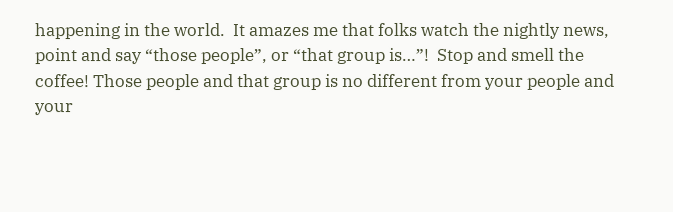happening in the world.  It amazes me that folks watch the nightly news, point and say “those people”, or “that group is…”!  Stop and smell the coffee! Those people and that group is no different from your people and your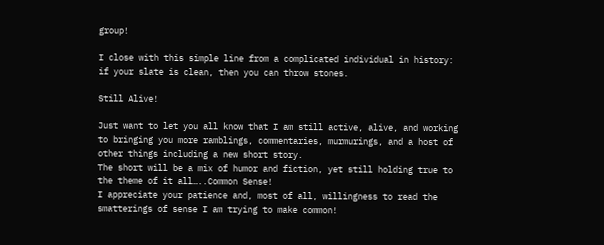group!

I close with this simple line from a complicated individual in history: if your slate is clean, then you can throw stones.

Still Alive!

Just want to let you all know that I am still active, alive, and working to bringing you more ramblings, commentaries, murmurings, and a host of other things including a new short story.
The short will be a mix of humor and fiction, yet still holding true to the theme of it all…..Common Sense!
I appreciate your patience and, most of all, willingness to read the smatterings of sense I am trying to make common!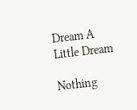Dream A Little Dream

Nothing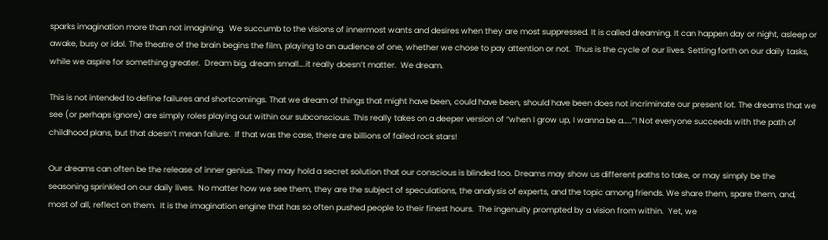sparks imagination more than not imagining.  We succumb to the visions of innermost wants and desires when they are most suppressed. It is called dreaming. It can happen day or night, asleep or awake, busy or idol. The theatre of the brain begins the film, playing to an audience of one, whether we chose to pay attention or not.  Thus is the cycle of our lives. Setting forth on our daily tasks, while we aspire for something greater.  Dream big, dream small….it really doesn’t matter.  We dream.

This is not intended to define failures and shortcomings. That we dream of things that might have been, could have been, should have been does not incriminate our present lot. The dreams that we see (or perhaps ignore) are simply roles playing out within our subconscious. This really takes on a deeper version of “when I grow up, I wanna be a…..”! Not everyone succeeds with the path of childhood plans, but that doesn’t mean failure.  If that was the case, there are billions of failed rock stars!

Our dreams can often be the release of inner genius. They may hold a secret solution that our conscious is blinded too. Dreams may show us different paths to take, or may simply be the seasoning sprinkled on our daily lives.  No matter how we see them, they are the subject of speculations, the analysis of experts, and the topic among friends. We share them, spare them, and, most of all, reflect on them.  It is the imagination engine that has so often pushed people to their finest hours.  The ingenuity prompted by a vision from within.  Yet, we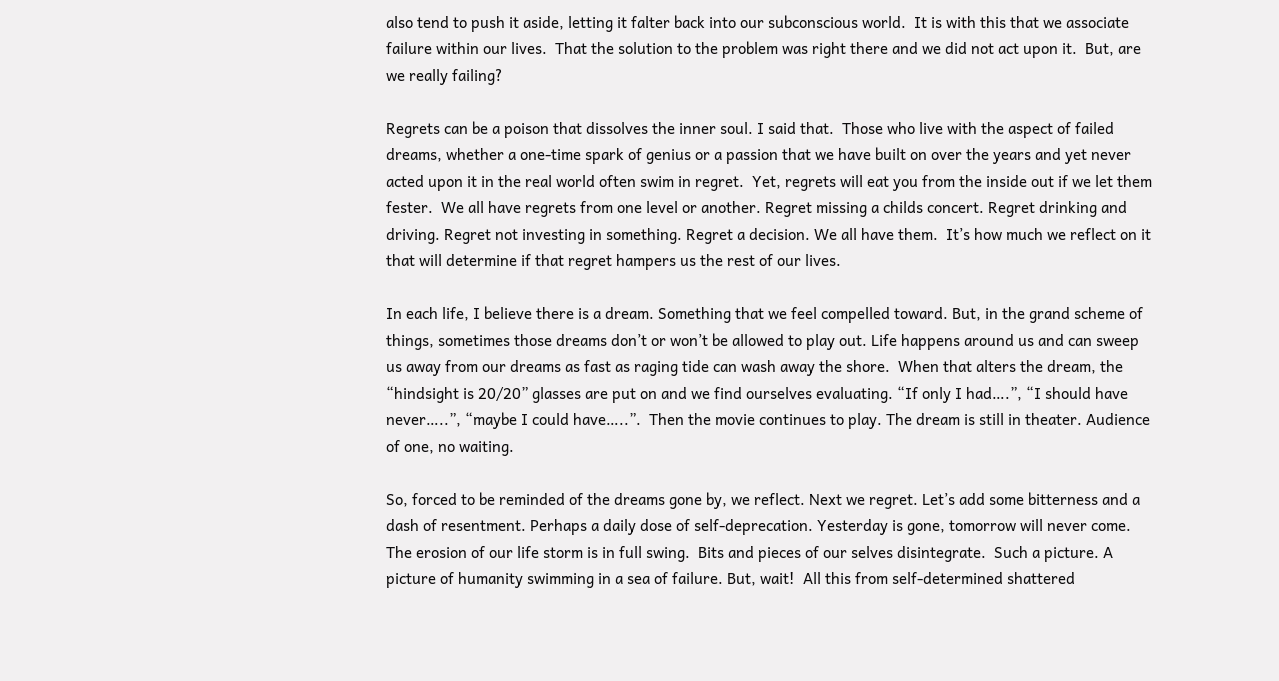also tend to push it aside, letting it falter back into our subconscious world.  It is with this that we associate failure within our lives.  That the solution to the problem was right there and we did not act upon it.  But, are we really failing?

Regrets can be a poison that dissolves the inner soul. I said that.  Those who live with the aspect of failed dreams, whether a one-time spark of genius or a passion that we have built on over the years and yet never acted upon it in the real world often swim in regret.  Yet, regrets will eat you from the inside out if we let them fester.  We all have regrets from one level or another. Regret missing a childs concert. Regret drinking and driving. Regret not investing in something. Regret a decision. We all have them.  It’s how much we reflect on it that will determine if that regret hampers us the rest of our lives.

In each life, I believe there is a dream. Something that we feel compelled toward. But, in the grand scheme of things, sometimes those dreams don’t or won’t be allowed to play out. Life happens around us and can sweep us away from our dreams as fast as raging tide can wash away the shore.  When that alters the dream, the “hindsight is 20/20” glasses are put on and we find ourselves evaluating. “If only I had….”, “I should have never…..”, “maybe I could have…..”.  Then the movie continues to play. The dream is still in theater. Audience of one, no waiting.

So, forced to be reminded of the dreams gone by, we reflect. Next we regret. Let’s add some bitterness and a dash of resentment. Perhaps a daily dose of self-deprecation. Yesterday is gone, tomorrow will never come. The erosion of our life storm is in full swing.  Bits and pieces of our selves disintegrate.  Such a picture. A picture of humanity swimming in a sea of failure. But, wait!  All this from self-determined shattered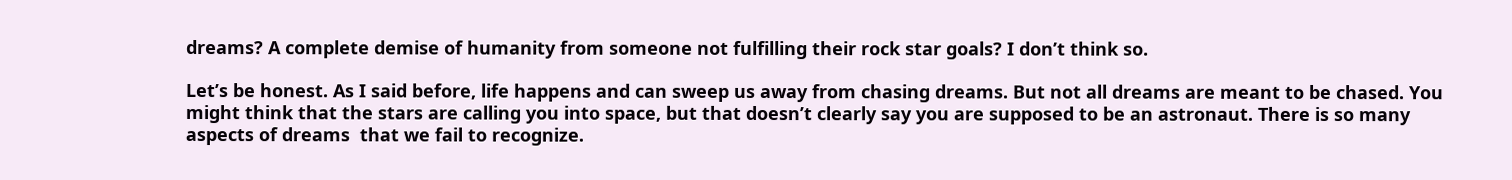dreams? A complete demise of humanity from someone not fulfilling their rock star goals? I don’t think so.

Let’s be honest. As I said before, life happens and can sweep us away from chasing dreams. But not all dreams are meant to be chased. You might think that the stars are calling you into space, but that doesn’t clearly say you are supposed to be an astronaut. There is so many aspects of dreams  that we fail to recognize.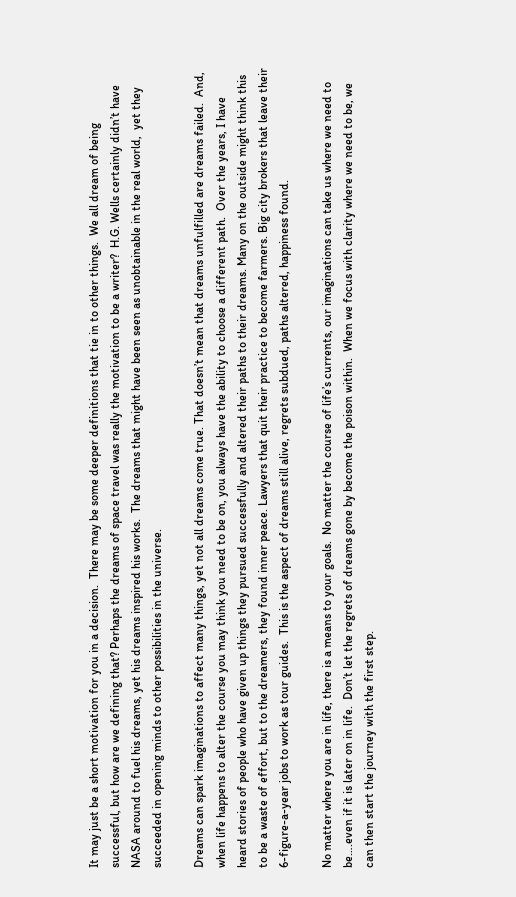It may just be a short motivation for you in a decision.  There may be some deeper definitions that tie in to other things.  We all dream of being successful, but how are we defining that? Perhaps the dreams of space travel was really the motivation to be a writer?  H.G. Wells certainly didn’t have NASA around to fuel his dreams, yet his dreams inspired his works.  The dreams that might have been seen as unobtainable in the real world,  yet they succeeded in opening minds to other possibilities in the universe.

Dreams can spark imaginations to affect many things, yet not all dreams come true. That doesn’t mean that dreams unfulfilled are dreams failed.  And, when life happens to alter the course you may think you need to be on, you always have the ability to choose a different path.  Over the years, I have heard stories of people who have given up things they pursued successfully and altered their paths to their dreams. Many on the outside might think this to be a waste of effort, but to the dreamers, they found inner peace. Lawyers that quit their practice to become farmers. Big city brokers that leave their 6-figure-a-year jobs to work as tour guides.  This is the aspect of dreams still alive, regrets subdued, paths altered, happiness found.

No matter where you are in life, there is a means to your goals.  No matter the course of life’s currents, our imaginations can take us where we need to be….even if it is later on in life.  Don’t let the regrets of dreams gone by become the poison within.  When we focus with clarity where we need to be, we can then start the journey with the first step.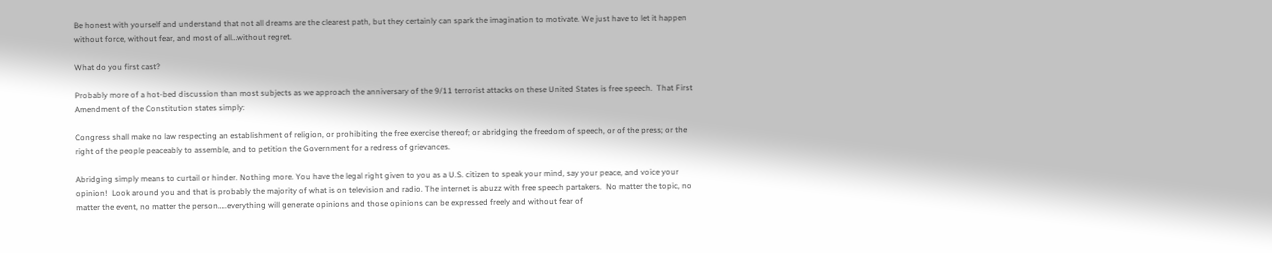Be honest with yourself and understand that not all dreams are the clearest path, but they certainly can spark the imagination to motivate. We just have to let it happen without force, without fear, and most of all…without regret.

What do you first cast?

Probably more of a hot-bed discussion than most subjects as we approach the anniversary of the 9/11 terrorist attacks on these United States is free speech.  That First Amendment of the Constitution states simply:

Congress shall make no law respecting an establishment of religion, or prohibiting the free exercise thereof; or abridging the freedom of speech, or of the press; or the right of the people peaceably to assemble, and to petition the Government for a redress of grievances.

Abridging simply means to curtail or hinder. Nothing more. You have the legal right given to you as a U.S. citizen to speak your mind, say your peace, and voice your opinion!  Look around you and that is probably the majority of what is on television and radio. The internet is abuzz with free speech partakers.  No matter the topic, no matter the event, no matter the person…..everything will generate opinions and those opinions can be expressed freely and without fear of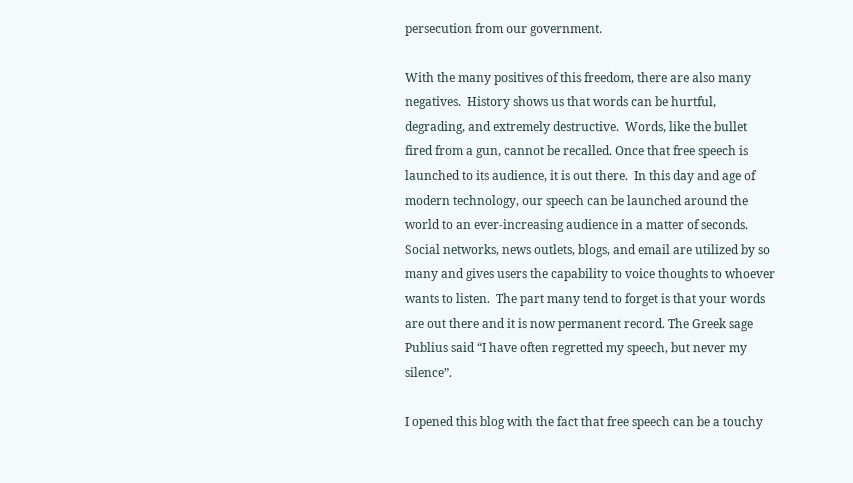persecution from our government.

With the many positives of this freedom, there are also many negatives.  History shows us that words can be hurtful, degrading, and extremely destructive.  Words, like the bullet fired from a gun, cannot be recalled. Once that free speech is launched to its audience, it is out there.  In this day and age of modern technology, our speech can be launched around the world to an ever-increasing audience in a matter of seconds.  Social networks, news outlets, blogs, and email are utilized by so many and gives users the capability to voice thoughts to whoever wants to listen.  The part many tend to forget is that your words are out there and it is now permanent record. The Greek sage Publius said “I have often regretted my speech, but never my silence”.

I opened this blog with the fact that free speech can be a touchy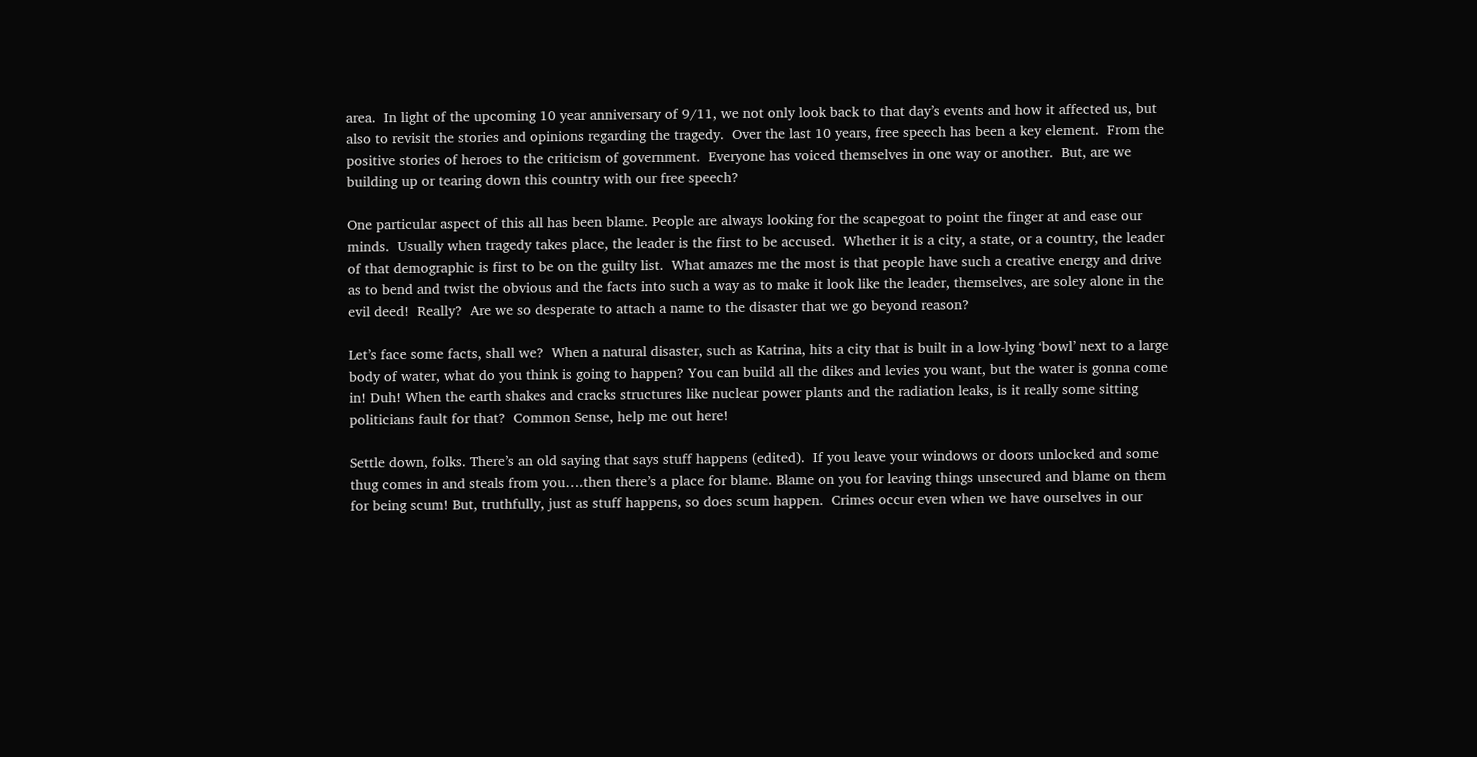area.  In light of the upcoming 10 year anniversary of 9/11, we not only look back to that day’s events and how it affected us, but also to revisit the stories and opinions regarding the tragedy.  Over the last 10 years, free speech has been a key element.  From the positive stories of heroes to the criticism of government.  Everyone has voiced themselves in one way or another.  But, are we building up or tearing down this country with our free speech?

One particular aspect of this all has been blame. People are always looking for the scapegoat to point the finger at and ease our minds.  Usually when tragedy takes place, the leader is the first to be accused.  Whether it is a city, a state, or a country, the leader of that demographic is first to be on the guilty list.  What amazes me the most is that people have such a creative energy and drive as to bend and twist the obvious and the facts into such a way as to make it look like the leader, themselves, are soley alone in the evil deed!  Really?  Are we so desperate to attach a name to the disaster that we go beyond reason?

Let’s face some facts, shall we?  When a natural disaster, such as Katrina, hits a city that is built in a low-lying ‘bowl’ next to a large body of water, what do you think is going to happen? You can build all the dikes and levies you want, but the water is gonna come in! Duh! When the earth shakes and cracks structures like nuclear power plants and the radiation leaks, is it really some sitting politicians fault for that?  Common Sense, help me out here!

Settle down, folks. There’s an old saying that says stuff happens (edited).  If you leave your windows or doors unlocked and some thug comes in and steals from you….then there’s a place for blame. Blame on you for leaving things unsecured and blame on them for being scum! But, truthfully, just as stuff happens, so does scum happen.  Crimes occur even when we have ourselves in our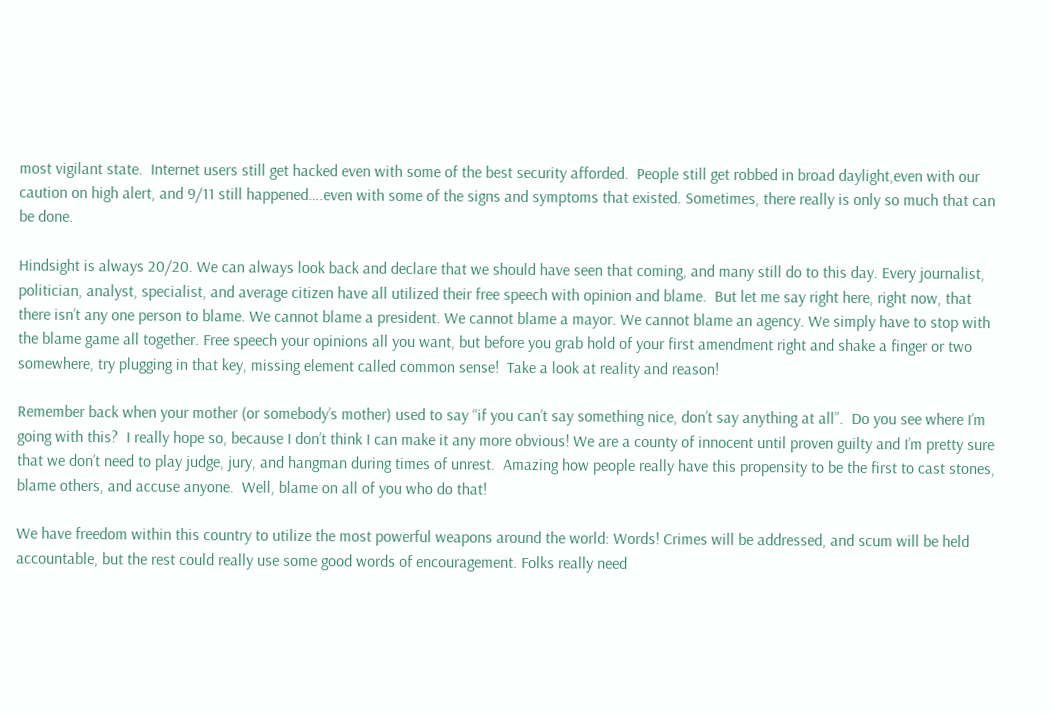most vigilant state.  Internet users still get hacked even with some of the best security afforded.  People still get robbed in broad daylight,even with our caution on high alert, and 9/11 still happened….even with some of the signs and symptoms that existed. Sometimes, there really is only so much that can be done.

Hindsight is always 20/20. We can always look back and declare that we should have seen that coming, and many still do to this day. Every journalist, politician, analyst, specialist, and average citizen have all utilized their free speech with opinion and blame.  But let me say right here, right now, that there isn’t any one person to blame. We cannot blame a president. We cannot blame a mayor. We cannot blame an agency. We simply have to stop with the blame game all together. Free speech your opinions all you want, but before you grab hold of your first amendment right and shake a finger or two somewhere, try plugging in that key, missing element called common sense!  Take a look at reality and reason!

Remember back when your mother (or somebody’s mother) used to say “if you can’t say something nice, don’t say anything at all”.  Do you see where I’m going with this?  I really hope so, because I don’t think I can make it any more obvious! We are a county of innocent until proven guilty and I’m pretty sure that we don’t need to play judge, jury, and hangman during times of unrest.  Amazing how people really have this propensity to be the first to cast stones, blame others, and accuse anyone.  Well, blame on all of you who do that!

We have freedom within this country to utilize the most powerful weapons around the world: Words! Crimes will be addressed, and scum will be held accountable, but the rest could really use some good words of encouragement. Folks really need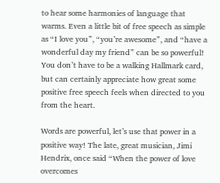to hear some harmonies of language that warms. Even a little bit of free speech as simple as “I love you”, “you’re awesome”, and “have a wonderful day my friend” can be so powerful! You don’t have to be a walking Hallmark card, but can certainly appreciate how great some positive free speech feels when directed to you from the heart.

Words are powerful, let’s use that power in a positive way! The late, great musician, Jimi Hendrix, once said “When the power of love overcomes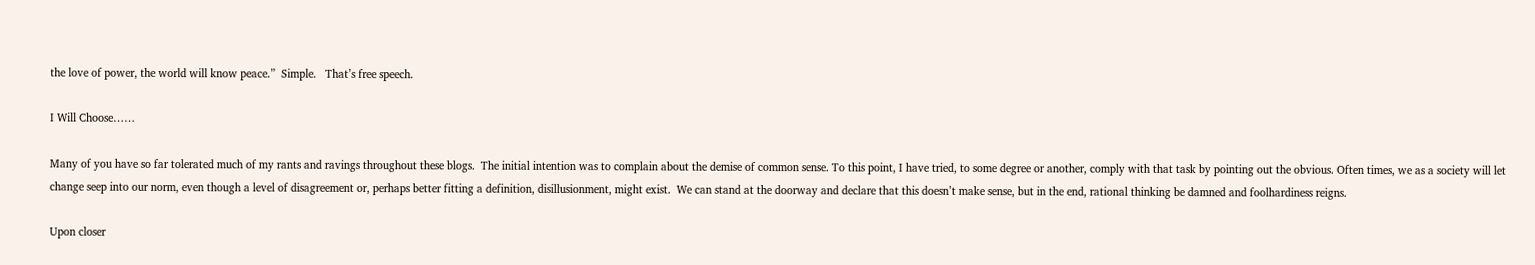the love of power, the world will know peace.”  Simple.   That’s free speech.

I Will Choose……

Many of you have so far tolerated much of my rants and ravings throughout these blogs.  The initial intention was to complain about the demise of common sense. To this point, I have tried, to some degree or another, comply with that task by pointing out the obvious. Often times, we as a society will let change seep into our norm, even though a level of disagreement or, perhaps better fitting a definition, disillusionment, might exist.  We can stand at the doorway and declare that this doesn’t make sense, but in the end, rational thinking be damned and foolhardiness reigns.

Upon closer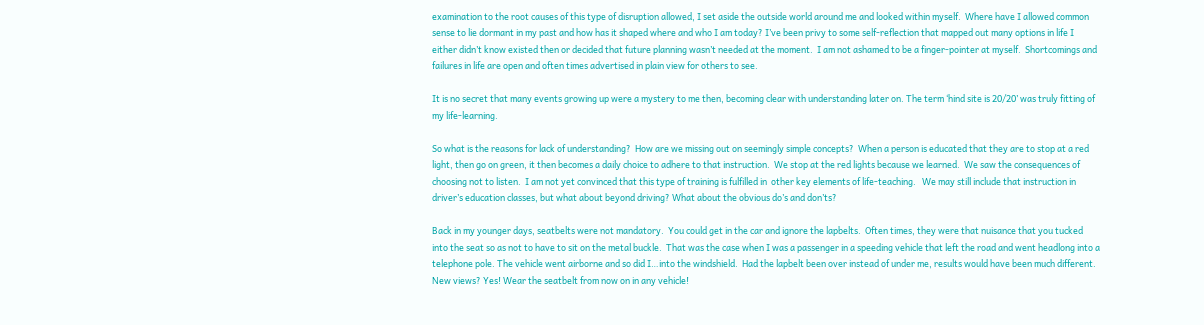examination to the root causes of this type of disruption allowed, I set aside the outside world around me and looked within myself.  Where have I allowed common sense to lie dormant in my past and how has it shaped where and who I am today? I’ve been privy to some self-reflection that mapped out many options in life I either didn’t know existed then or decided that future planning wasn’t needed at the moment.  I am not ashamed to be a finger-pointer at myself.  Shortcomings and failures in life are open and often times advertised in plain view for others to see.

It is no secret that many events growing up were a mystery to me then, becoming clear with understanding later on. The term ‘hind site is 20/20’ was truly fitting of my life-learning.

So what is the reasons for lack of understanding?  How are we missing out on seemingly simple concepts?  When a person is educated that they are to stop at a red light, then go on green, it then becomes a daily choice to adhere to that instruction.  We stop at the red lights because we learned.  We saw the consequences of choosing not to listen.  I am not yet convinced that this type of training is fulfilled in  other key elements of life-teaching.   We may still include that instruction in driver’s education classes, but what about beyond driving? What about the obvious do’s and don’ts?

Back in my younger days, seatbelts were not mandatory.  You could get in the car and ignore the lapbelts.  Often times, they were that nuisance that you tucked into the seat so as not to have to sit on the metal buckle.  That was the case when I was a passenger in a speeding vehicle that left the road and went headlong into a telephone pole. The vehicle went airborne and so did I…into the windshield.  Had the lapbelt been over instead of under me, results would have been much different.  New views? Yes! Wear the seatbelt from now on in any vehicle!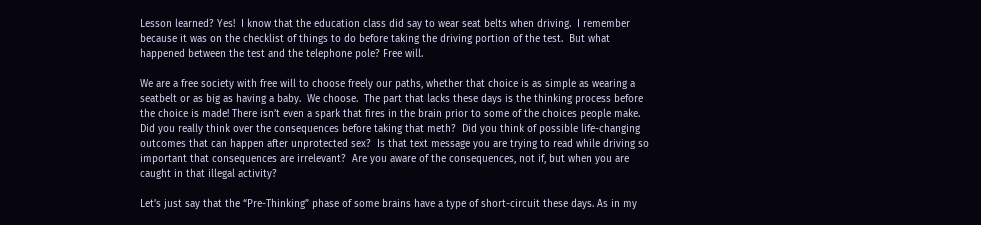Lesson learned? Yes!  I know that the education class did say to wear seat belts when driving.  I remember because it was on the checklist of things to do before taking the driving portion of the test.  But what happened between the test and the telephone pole? Free will.

We are a free society with free will to choose freely our paths, whether that choice is as simple as wearing a seatbelt or as big as having a baby.  We choose.  The part that lacks these days is the thinking process before the choice is made! There isn’t even a spark that fires in the brain prior to some of the choices people make.  Did you really think over the consequences before taking that meth?  Did you think of possible life-changing outcomes that can happen after unprotected sex?  Is that text message you are trying to read while driving so important that consequences are irrelevant?  Are you aware of the consequences, not if, but when you are caught in that illegal activity?

Let’s just say that the “Pre-Thinking” phase of some brains have a type of short-circuit these days. As in my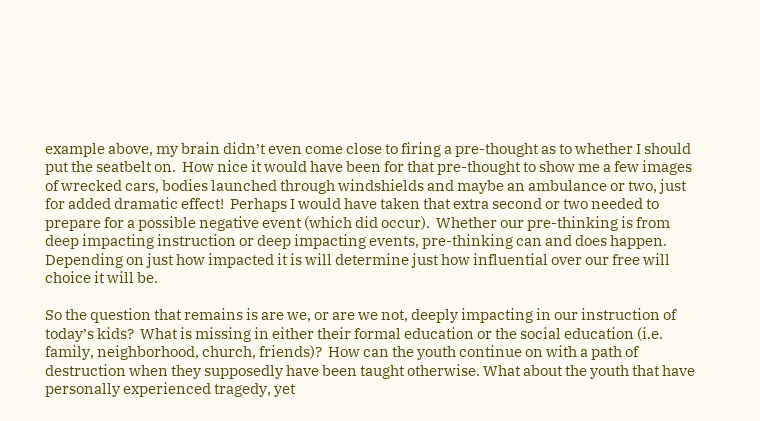example above, my brain didn’t even come close to firing a pre-thought as to whether I should put the seatbelt on.  How nice it would have been for that pre-thought to show me a few images of wrecked cars, bodies launched through windshields and maybe an ambulance or two, just for added dramatic effect!  Perhaps I would have taken that extra second or two needed to prepare for a possible negative event (which did occur).  Whether our pre-thinking is from deep impacting instruction or deep impacting events, pre-thinking can and does happen.  Depending on just how impacted it is will determine just how influential over our free will choice it will be.

So the question that remains is are we, or are we not, deeply impacting in our instruction of today’s kids?  What is missing in either their formal education or the social education (i.e. family, neighborhood, church, friends)?  How can the youth continue on with a path of destruction when they supposedly have been taught otherwise. What about the youth that have personally experienced tragedy, yet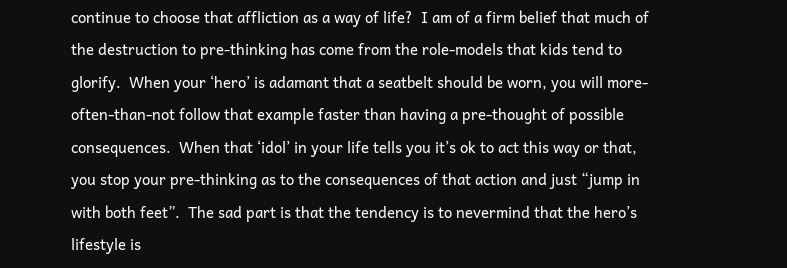continue to choose that affliction as a way of life?  I am of a firm belief that much of the destruction to pre-thinking has come from the role-models that kids tend to glorify.  When your ‘hero’ is adamant that a seatbelt should be worn, you will more-often-than-not follow that example faster than having a pre-thought of possible consequences.  When that ‘idol’ in your life tells you it’s ok to act this way or that, you stop your pre-thinking as to the consequences of that action and just “jump in with both feet”.  The sad part is that the tendency is to nevermind that the hero’s lifestyle is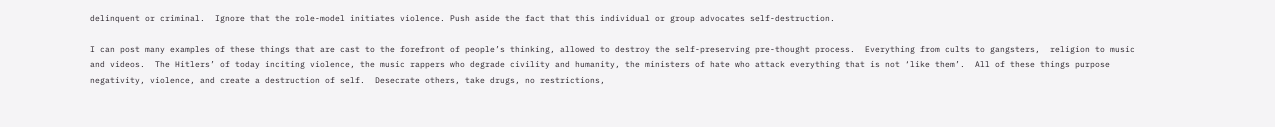delinquent or criminal.  Ignore that the role-model initiates violence. Push aside the fact that this individual or group advocates self-destruction.

I can post many examples of these things that are cast to the forefront of people’s thinking, allowed to destroy the self-preserving pre-thought process.  Everything from cults to gangsters,  religion to music and videos.  The Hitlers’ of today inciting violence, the music rappers who degrade civility and humanity, the ministers of hate who attack everything that is not ‘like them’.  All of these things purpose negativity, violence, and create a destruction of self.  Desecrate others, take drugs, no restrictions,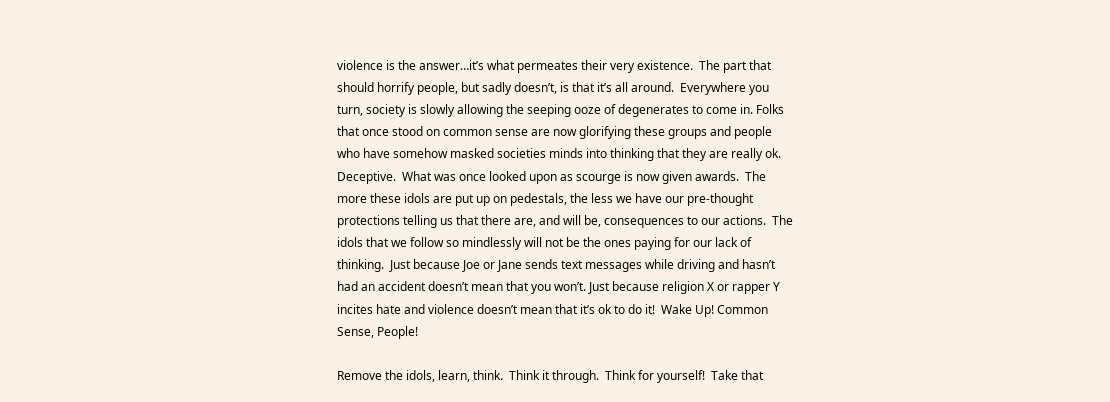violence is the answer…it’s what permeates their very existence.  The part that should horrify people, but sadly doesn’t, is that it’s all around.  Everywhere you turn, society is slowly allowing the seeping ooze of degenerates to come in. Folks that once stood on common sense are now glorifying these groups and people who have somehow masked societies minds into thinking that they are really ok.  Deceptive.  What was once looked upon as scourge is now given awards.  The more these idols are put up on pedestals, the less we have our pre-thought protections telling us that there are, and will be, consequences to our actions.  The idols that we follow so mindlessly will not be the ones paying for our lack of thinking.  Just because Joe or Jane sends text messages while driving and hasn’t had an accident doesn’t mean that you won’t. Just because religion X or rapper Y incites hate and violence doesn’t mean that it’s ok to do it!  Wake Up! Common Sense, People!

Remove the idols, learn, think.  Think it through.  Think for yourself!  Take that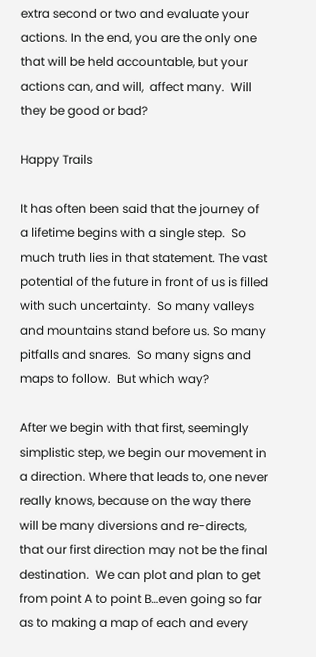extra second or two and evaluate your actions. In the end, you are the only one that will be held accountable, but your actions can, and will,  affect many.  Will they be good or bad?

Happy Trails

It has often been said that the journey of a lifetime begins with a single step.  So much truth lies in that statement. The vast potential of the future in front of us is filled with such uncertainty.  So many valleys and mountains stand before us. So many pitfalls and snares.  So many signs and maps to follow.  But which way?

After we begin with that first, seemingly simplistic step, we begin our movement in a direction. Where that leads to, one never really knows, because on the way there will be many diversions and re-directs, that our first direction may not be the final destination.  We can plot and plan to get from point A to point B…even going so far as to making a map of each and every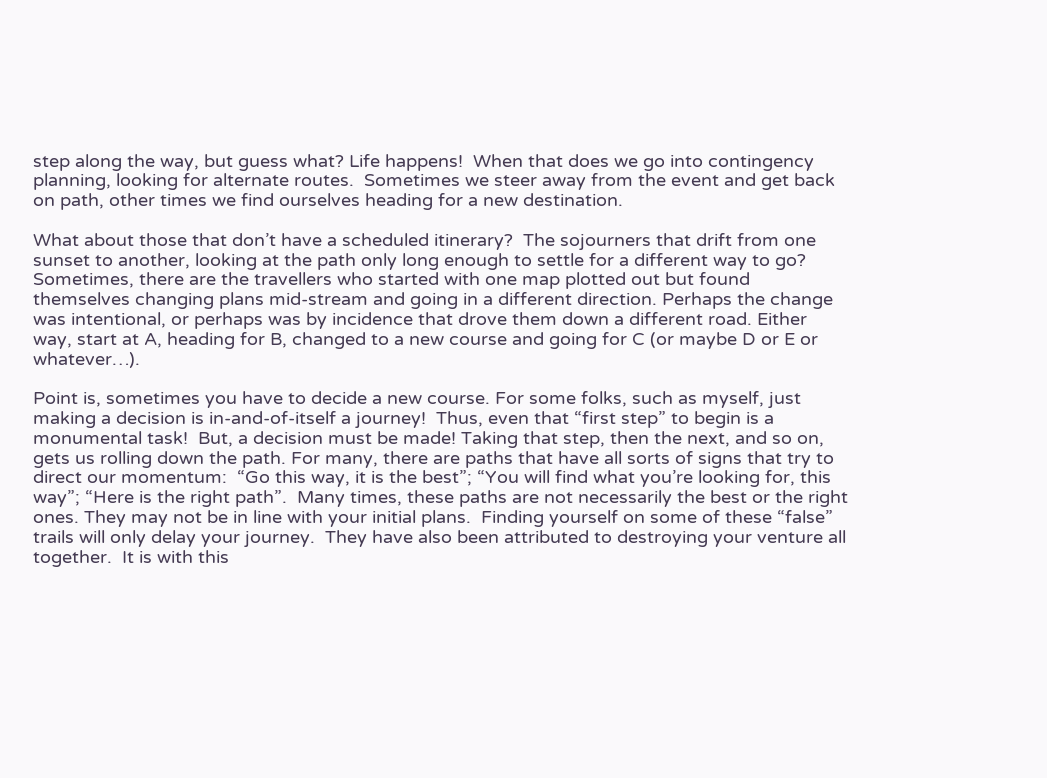step along the way, but guess what? Life happens!  When that does we go into contingency planning, looking for alternate routes.  Sometimes we steer away from the event and get back on path, other times we find ourselves heading for a new destination.

What about those that don’t have a scheduled itinerary?  The sojourners that drift from one sunset to another, looking at the path only long enough to settle for a different way to go?  Sometimes, there are the travellers who started with one map plotted out but found themselves changing plans mid-stream and going in a different direction. Perhaps the change was intentional, or perhaps was by incidence that drove them down a different road. Either way, start at A, heading for B, changed to a new course and going for C (or maybe D or E or whatever…).

Point is, sometimes you have to decide a new course. For some folks, such as myself, just making a decision is in-and-of-itself a journey!  Thus, even that “first step” to begin is a monumental task!  But, a decision must be made! Taking that step, then the next, and so on, gets us rolling down the path. For many, there are paths that have all sorts of signs that try to direct our momentum:  “Go this way, it is the best”; “You will find what you’re looking for, this way”; “Here is the right path”.  Many times, these paths are not necessarily the best or the right ones. They may not be in line with your initial plans.  Finding yourself on some of these “false” trails will only delay your journey.  They have also been attributed to destroying your venture all together.  It is with this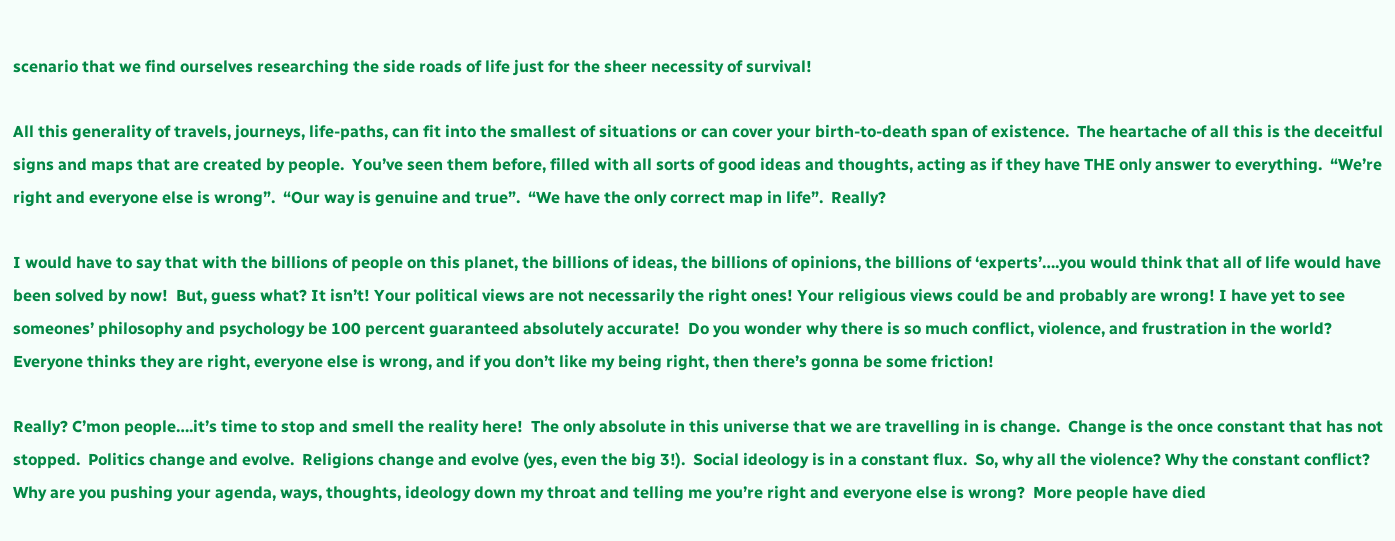scenario that we find ourselves researching the side roads of life just for the sheer necessity of survival!

All this generality of travels, journeys, life-paths, can fit into the smallest of situations or can cover your birth-to-death span of existence.  The heartache of all this is the deceitful signs and maps that are created by people.  You’ve seen them before, filled with all sorts of good ideas and thoughts, acting as if they have THE only answer to everything.  “We’re right and everyone else is wrong”.  “Our way is genuine and true”.  “We have the only correct map in life”.  Really?

I would have to say that with the billions of people on this planet, the billions of ideas, the billions of opinions, the billions of ‘experts’….you would think that all of life would have been solved by now!  But, guess what? It isn’t! Your political views are not necessarily the right ones! Your religious views could be and probably are wrong! I have yet to see someones’ philosophy and psychology be 100 percent guaranteed absolutely accurate!  Do you wonder why there is so much conflict, violence, and frustration in the world? Everyone thinks they are right, everyone else is wrong, and if you don’t like my being right, then there’s gonna be some friction!

Really? C’mon people….it’s time to stop and smell the reality here!  The only absolute in this universe that we are travelling in is change.  Change is the once constant that has not stopped.  Politics change and evolve.  Religions change and evolve (yes, even the big 3!).  Social ideology is in a constant flux.  So, why all the violence? Why the constant conflict? Why are you pushing your agenda, ways, thoughts, ideology down my throat and telling me you’re right and everyone else is wrong?  More people have died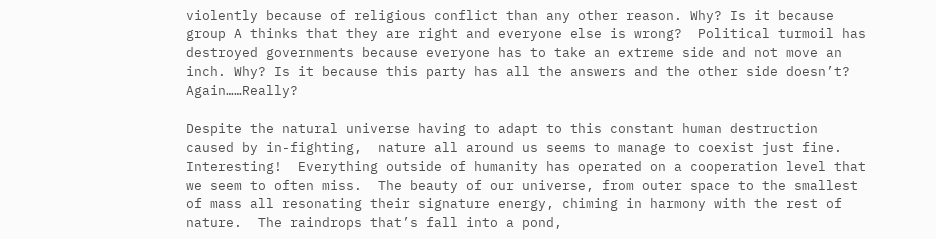violently because of religious conflict than any other reason. Why? Is it because group A thinks that they are right and everyone else is wrong?  Political turmoil has destroyed governments because everyone has to take an extreme side and not move an inch. Why? Is it because this party has all the answers and the other side doesn’t?  Again……Really?

Despite the natural universe having to adapt to this constant human destruction caused by in-fighting,  nature all around us seems to manage to coexist just fine. Interesting!  Everything outside of humanity has operated on a cooperation level that we seem to often miss.  The beauty of our universe, from outer space to the smallest of mass all resonating their signature energy, chiming in harmony with the rest of nature.  The raindrops that’s fall into a pond,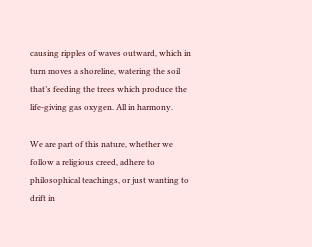causing ripples of waves outward, which in turn moves a shoreline, watering the soil that’s feeding the trees which produce the life-giving gas oxygen. All in harmony.

We are part of this nature, whether we follow a religious creed, adhere to philosophical teachings, or just wanting to drift in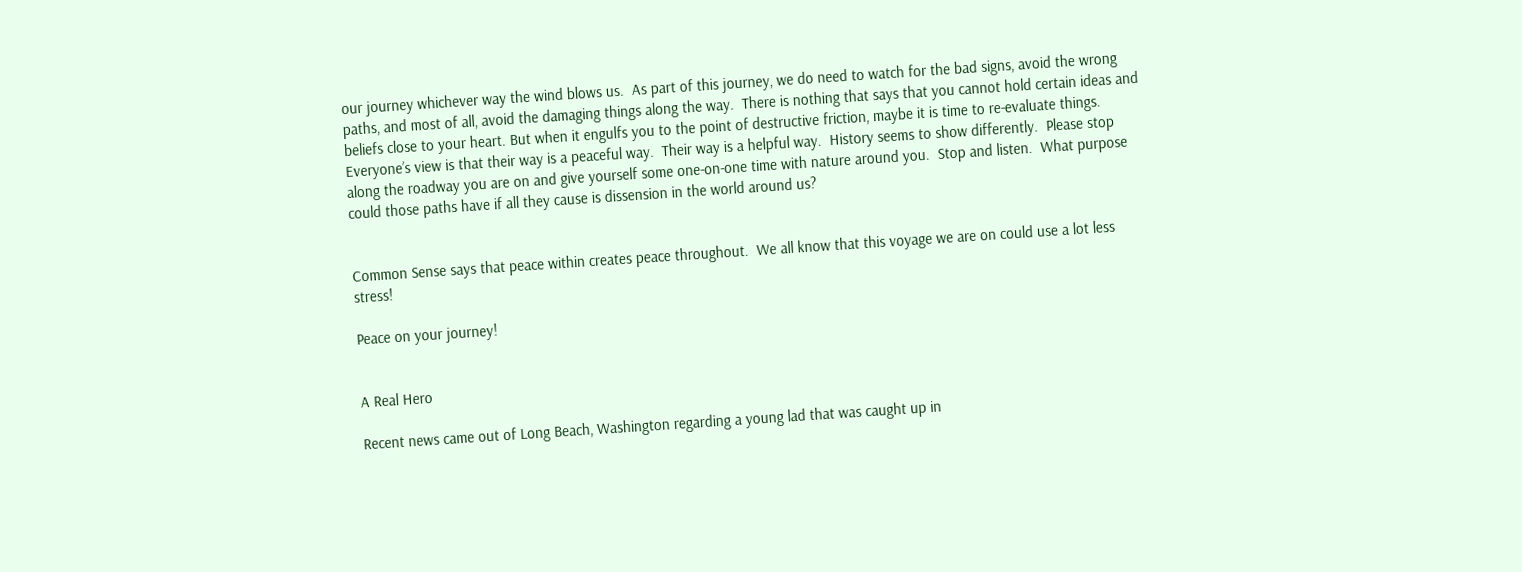our journey whichever way the wind blows us.  As part of this journey, we do need to watch for the bad signs, avoid the wrong paths, and most of all, avoid the damaging things along the way.  There is nothing that says that you cannot hold certain ideas and beliefs close to your heart. But when it engulfs you to the point of destructive friction, maybe it is time to re-evaluate things. Everyone’s view is that their way is a peaceful way.  Their way is a helpful way.  History seems to show differently.  Please stop along the roadway you are on and give yourself some one-on-one time with nature around you.  Stop and listen.  What purpose could those paths have if all they cause is dissension in the world around us?


Common Sense says that peace within creates peace throughout.  We all know that this voyage we are on could use a lot less stress!

Peace on your journey!


A Real Hero

Recent news came out of Long Beach, Washington regarding a young lad that was caught up in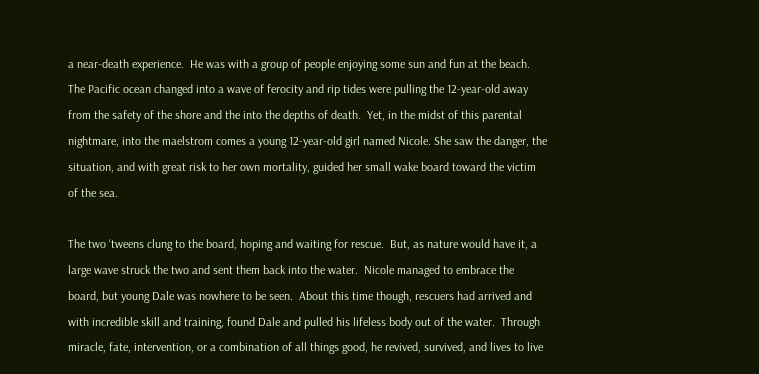a near-death experience.  He was with a group of people enjoying some sun and fun at the beach.  The Pacific ocean changed into a wave of ferocity and rip tides were pulling the 12-year-old away from the safety of the shore and the into the depths of death.  Yet, in the midst of this parental nightmare, into the maelstrom comes a young 12-year-old girl named Nicole. She saw the danger, the situation, and with great risk to her own mortality, guided her small wake board toward the victim of the sea.

The two ‘tweens clung to the board, hoping and waiting for rescue.  But, as nature would have it, a large wave struck the two and sent them back into the water.  Nicole managed to embrace the board, but young Dale was nowhere to be seen.  About this time though, rescuers had arrived and with incredible skill and training, found Dale and pulled his lifeless body out of the water.  Through miracle, fate, intervention, or a combination of all things good, he revived, survived, and lives to live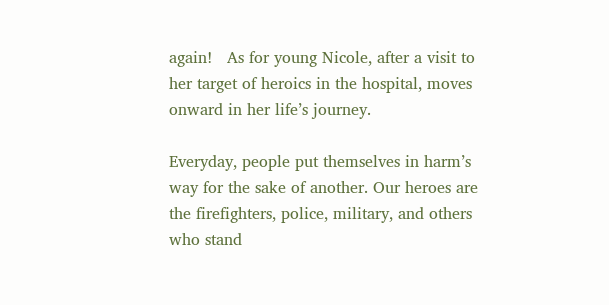again!   As for young Nicole, after a visit to her target of heroics in the hospital, moves onward in her life’s journey.

Everyday, people put themselves in harm’s way for the sake of another. Our heroes are the firefighters, police, military, and others who stand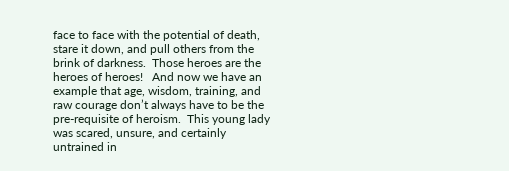face to face with the potential of death, stare it down, and pull others from the brink of darkness.  Those heroes are the heroes of heroes!   And now we have an example that age, wisdom, training, and raw courage don’t always have to be the pre-requisite of heroism.  This young lady was scared, unsure, and certainly untrained in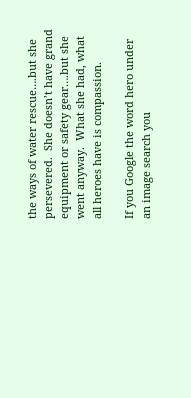the ways of water rescue….but she persevered.  She doesn’t have grand equipment or safety gear….but she went anyway.  What she had, what all heroes have is compassion.

If you Google the word hero under an image search you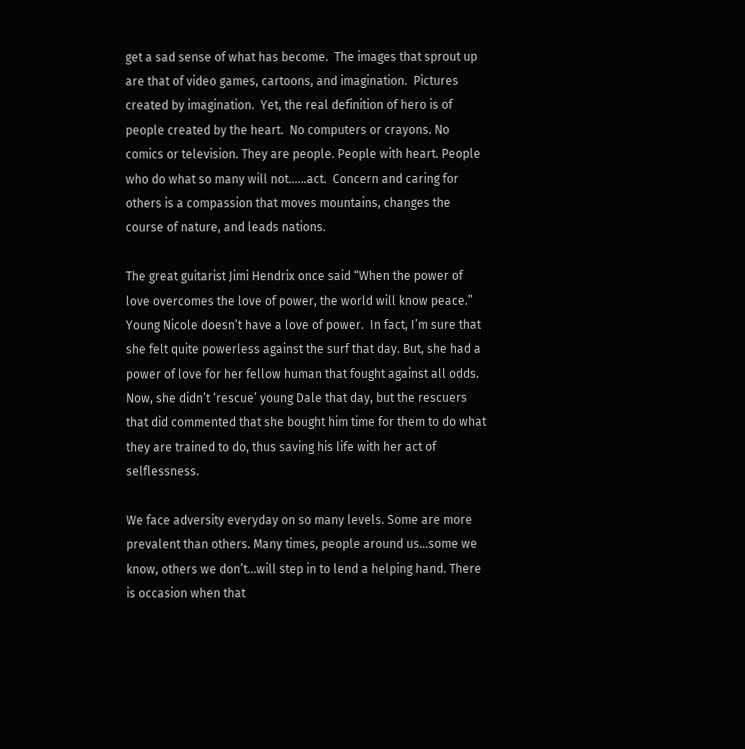get a sad sense of what has become.  The images that sprout up are that of video games, cartoons, and imagination.  Pictures created by imagination.  Yet, the real definition of hero is of people created by the heart.  No computers or crayons. No comics or television. They are people. People with heart. People who do what so many will not……act.  Concern and caring for others is a compassion that moves mountains, changes the course of nature, and leads nations.

The great guitarist Jimi Hendrix once said “When the power of love overcomes the love of power, the world will know peace.”  Young Nicole doesn’t have a love of power.  In fact, I’m sure that she felt quite powerless against the surf that day. But, she had a power of love for her fellow human that fought against all odds.  Now, she didn’t ‘rescue’ young Dale that day, but the rescuers that did commented that she bought him time for them to do what they are trained to do, thus saving his life with her act of selflessness.

We face adversity everyday on so many levels. Some are more prevalent than others. Many times, people around us…some we know, others we don’t…will step in to lend a helping hand. There is occasion when that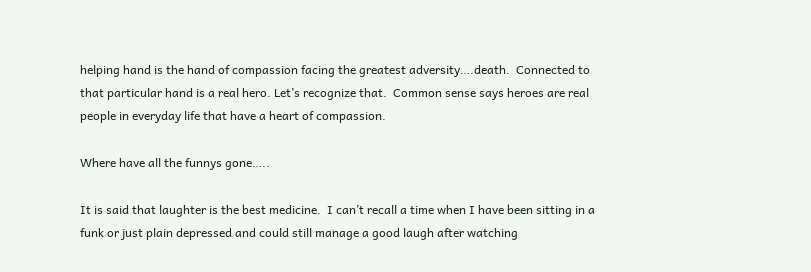helping hand is the hand of compassion facing the greatest adversity….death.  Connected to that particular hand is a real hero. Let’s recognize that.  Common sense says heroes are real people in everyday life that have a heart of compassion.

Where have all the funnys gone…..

It is said that laughter is the best medicine.  I can’t recall a time when I have been sitting in a funk or just plain depressed and could still manage a good laugh after watching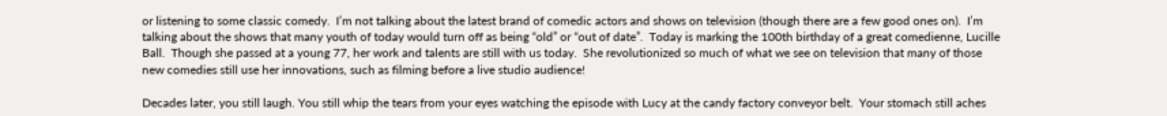or listening to some classic comedy.  I’m not talking about the latest brand of comedic actors and shows on television (though there are a few good ones on).  I’m talking about the shows that many youth of today would turn off as being “old” or “out of date”.  Today is marking the 100th birthday of a great comedienne, Lucille Ball.  Though she passed at a young 77, her work and talents are still with us today.  She revolutionized so much of what we see on television that many of those new comedies still use her innovations, such as filming before a live studio audience!

Decades later, you still laugh. You still whip the tears from your eyes watching the episode with Lucy at the candy factory conveyor belt.  Your stomach still aches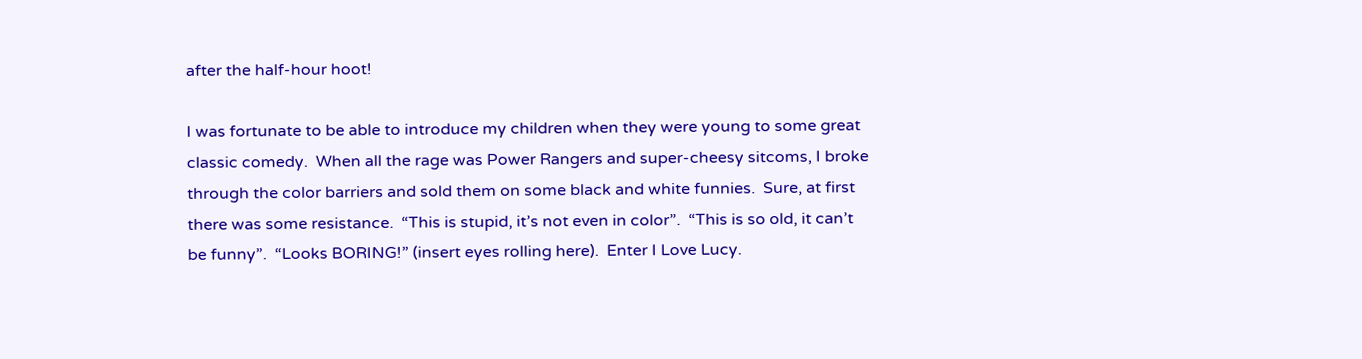after the half-hour hoot!

I was fortunate to be able to introduce my children when they were young to some great classic comedy.  When all the rage was Power Rangers and super-cheesy sitcoms, I broke through the color barriers and sold them on some black and white funnies.  Sure, at first there was some resistance.  “This is stupid, it’s not even in color”.  “This is so old, it can’t be funny”.  “Looks BORING!” (insert eyes rolling here).  Enter I Love Lucy.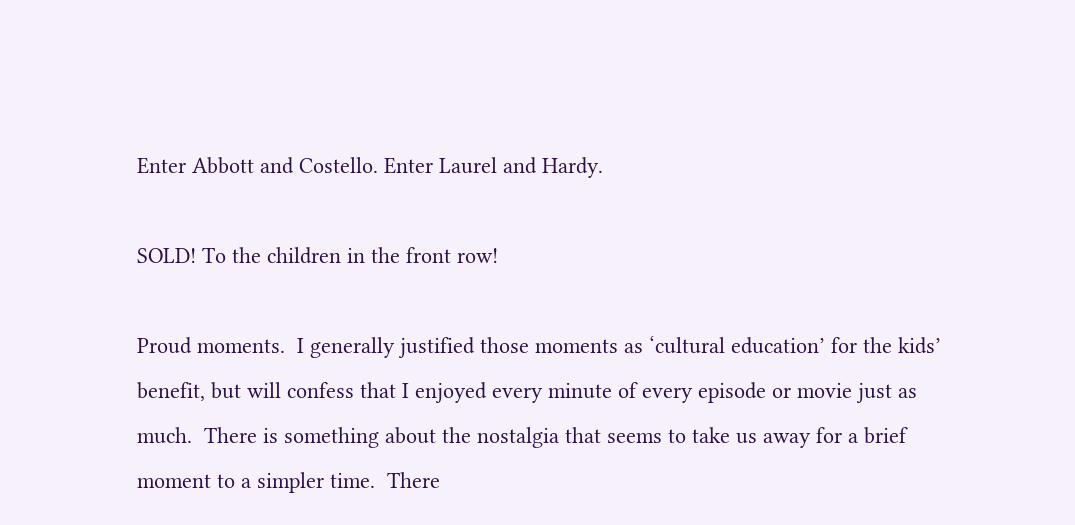Enter Abbott and Costello. Enter Laurel and Hardy.

SOLD! To the children in the front row!

Proud moments.  I generally justified those moments as ‘cultural education’ for the kids’ benefit, but will confess that I enjoyed every minute of every episode or movie just as much.  There is something about the nostalgia that seems to take us away for a brief moment to a simpler time.  There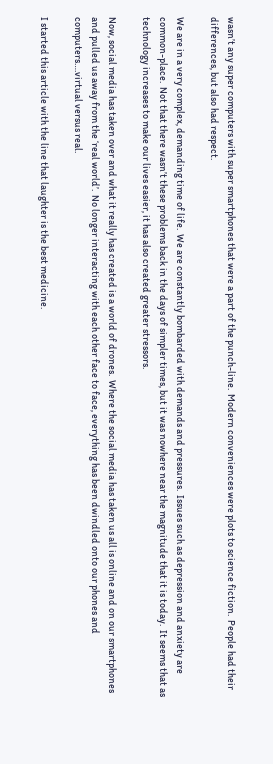wasn’t any super computers with super smartphones that were a part of the punch-line.  Modern conveniences were plots to science fiction.  People had their differences, but also had respect.

We are in a very complex, demanding time of life.  We are constantly bombarded with demands and pressures.  Issues such as depression and anxiety are common-place.  Not that there wasn’t these problems back in the days of simpler times, but it was nowhere near the magnitude that it is today.  It seems that as technology increases to make our lives easier, it has also created greater stressors.

Now, social media has taken over and what it really has created is a world of drones.  Where the social media has taken us all is online and on our smartphones and pulled us away from the ‘real world’.  No longer interacting with each other face to face, everything has been dwindled onto our phones and computers….virtual versus real.

I started this article with the line that laughter is the best medicine.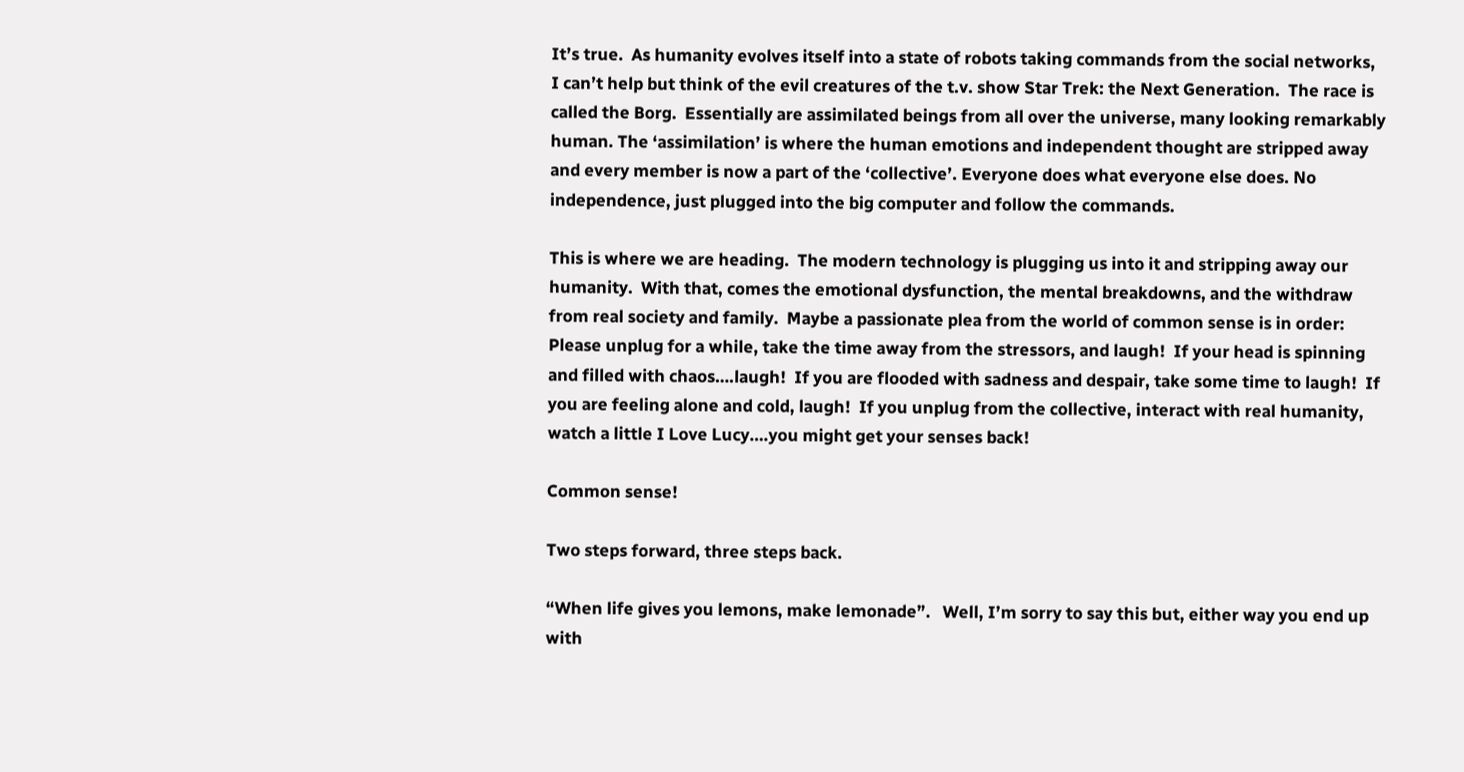It’s true.  As humanity evolves itself into a state of robots taking commands from the social networks, I can’t help but think of the evil creatures of the t.v. show Star Trek: the Next Generation.  The race is called the Borg.  Essentially are assimilated beings from all over the universe, many looking remarkably human. The ‘assimilation’ is where the human emotions and independent thought are stripped away and every member is now a part of the ‘collective’. Everyone does what everyone else does. No independence, just plugged into the big computer and follow the commands.

This is where we are heading.  The modern technology is plugging us into it and stripping away our humanity.  With that, comes the emotional dysfunction, the mental breakdowns, and the withdraw from real society and family.  Maybe a passionate plea from the world of common sense is in order: Please unplug for a while, take the time away from the stressors, and laugh!  If your head is spinning and filled with chaos….laugh!  If you are flooded with sadness and despair, take some time to laugh!  If you are feeling alone and cold, laugh!  If you unplug from the collective, interact with real humanity, watch a little I Love Lucy….you might get your senses back!

Common sense!

Two steps forward, three steps back.

“When life gives you lemons, make lemonade”.   Well, I’m sorry to say this but, either way you end up with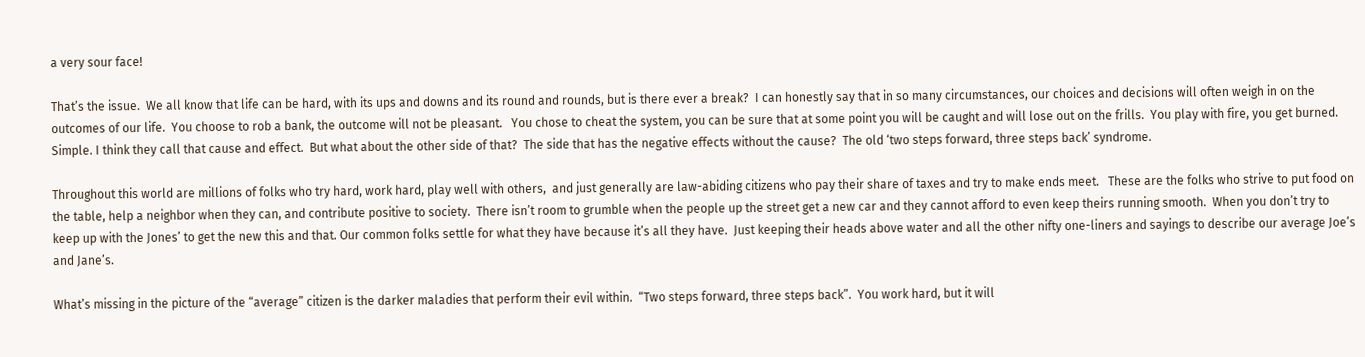a very sour face!

That’s the issue.  We all know that life can be hard, with its ups and downs and its round and rounds, but is there ever a break?  I can honestly say that in so many circumstances, our choices and decisions will often weigh in on the outcomes of our life.  You choose to rob a bank, the outcome will not be pleasant.   You chose to cheat the system, you can be sure that at some point you will be caught and will lose out on the frills.  You play with fire, you get burned.  Simple. I think they call that cause and effect.  But what about the other side of that?  The side that has the negative effects without the cause?  The old ‘two steps forward, three steps back’ syndrome.

Throughout this world are millions of folks who try hard, work hard, play well with others,  and just generally are law-abiding citizens who pay their share of taxes and try to make ends meet.   These are the folks who strive to put food on the table, help a neighbor when they can, and contribute positive to society.  There isn’t room to grumble when the people up the street get a new car and they cannot afford to even keep theirs running smooth.  When you don’t try to keep up with the Jones’ to get the new this and that. Our common folks settle for what they have because it’s all they have.  Just keeping their heads above water and all the other nifty one-liners and sayings to describe our average Joe’s and Jane’s.

What’s missing in the picture of the “average” citizen is the darker maladies that perform their evil within.  “Two steps forward, three steps back”.  You work hard, but it will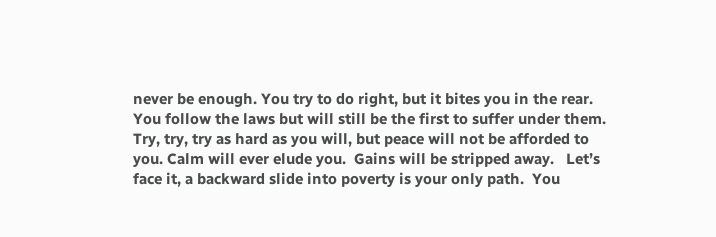never be enough. You try to do right, but it bites you in the rear.  You follow the laws but will still be the first to suffer under them.  Try, try, try as hard as you will, but peace will not be afforded to you. Calm will ever elude you.  Gains will be stripped away.   Let’s face it, a backward slide into poverty is your only path.  You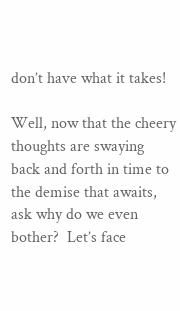don’t have what it takes!

Well, now that the cheery thoughts are swaying back and forth in time to the demise that awaits, ask why do we even bother?  Let’s face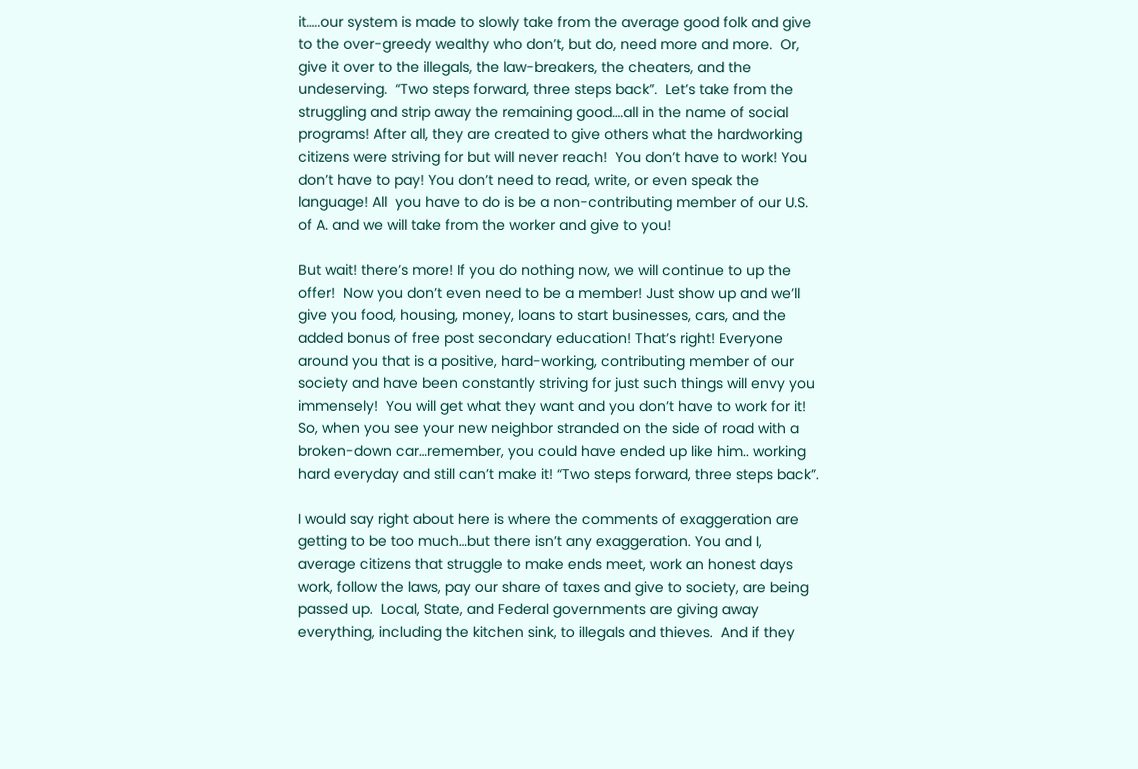it…..our system is made to slowly take from the average good folk and give to the over-greedy wealthy who don’t, but do, need more and more.  Or, give it over to the illegals, the law-breakers, the cheaters, and the undeserving.  “Two steps forward, three steps back”.  Let’s take from the struggling and strip away the remaining good….all in the name of social programs! After all, they are created to give others what the hardworking citizens were striving for but will never reach!  You don’t have to work! You don’t have to pay! You don’t need to read, write, or even speak the language! All  you have to do is be a non-contributing member of our U.S. of A. and we will take from the worker and give to you!

But wait! there’s more! If you do nothing now, we will continue to up the offer!  Now you don’t even need to be a member! Just show up and we’ll give you food, housing, money, loans to start businesses, cars, and the added bonus of free post secondary education! That’s right! Everyone around you that is a positive, hard-working, contributing member of our society and have been constantly striving for just such things will envy you immensely!  You will get what they want and you don’t have to work for it!  So, when you see your new neighbor stranded on the side of road with a broken-down car…remember, you could have ended up like him.. working hard everyday and still can’t make it! “Two steps forward, three steps back”.

I would say right about here is where the comments of exaggeration are getting to be too much…but there isn’t any exaggeration. You and I, average citizens that struggle to make ends meet, work an honest days work, follow the laws, pay our share of taxes and give to society, are being passed up.  Local, State, and Federal governments are giving away everything, including the kitchen sink, to illegals and thieves.  And if they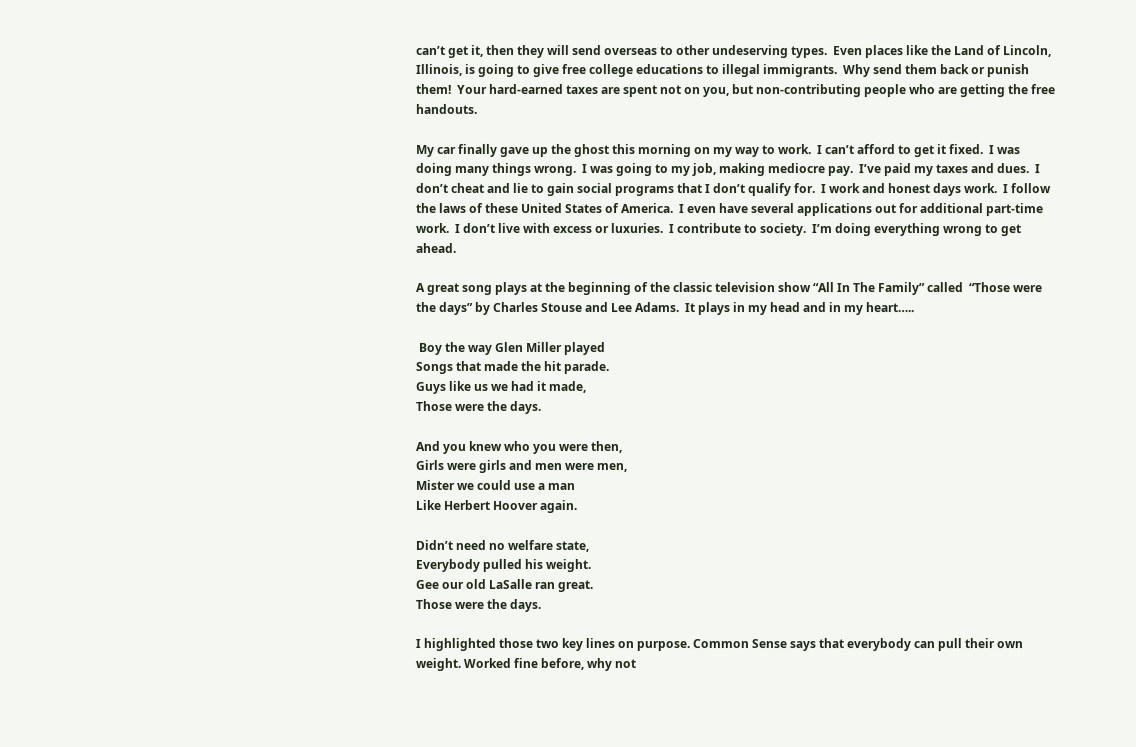can’t get it, then they will send overseas to other undeserving types.  Even places like the Land of Lincoln, Illinois, is going to give free college educations to illegal immigrants.  Why send them back or punish them!  Your hard-earned taxes are spent not on you, but non-contributing people who are getting the free handouts.

My car finally gave up the ghost this morning on my way to work.  I can’t afford to get it fixed.  I was doing many things wrong.  I was going to my job, making mediocre pay.  I’ve paid my taxes and dues.  I don’t cheat and lie to gain social programs that I don’t qualify for.  I work and honest days work.  I follow the laws of these United States of America.  I even have several applications out for additional part-time work.  I don’t live with excess or luxuries.  I contribute to society.  I’m doing everything wrong to get ahead.

A great song plays at the beginning of the classic television show “All In The Family” called  “Those were the days” by Charles Stouse and Lee Adams.  It plays in my head and in my heart…..

 Boy the way Glen Miller played
Songs that made the hit parade.
Guys like us we had it made,
Those were the days.

And you knew who you were then,
Girls were girls and men were men,
Mister we could use a man
Like Herbert Hoover again.

Didn’t need no welfare state,
Everybody pulled his weight.
Gee our old LaSalle ran great.
Those were the days.

I highlighted those two key lines on purpose. Common Sense says that everybody can pull their own weight. Worked fine before, why not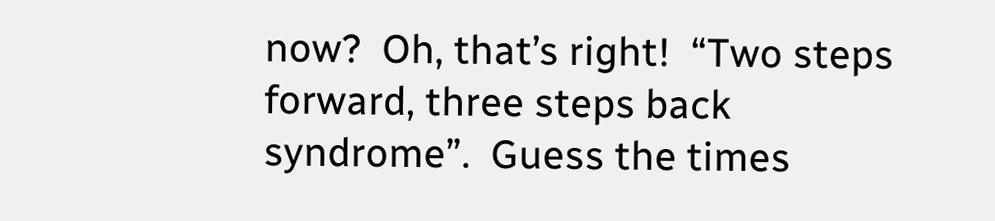now?  Oh, that’s right!  “Two steps forward, three steps back syndrome”.  Guess the times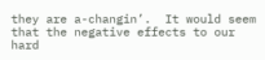they are a-changin’.  It would seem that the negative effects to our hard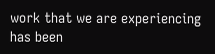work that we are experiencing has been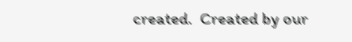created.  Created by our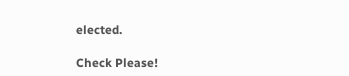elected.

Check Please!